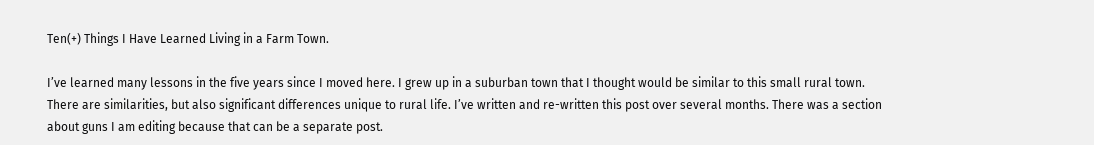Ten(+) Things I Have Learned Living in a Farm Town.

I’ve learned many lessons in the five years since I moved here. I grew up in a suburban town that I thought would be similar to this small rural town. There are similarities, but also significant differences unique to rural life. I’ve written and re-written this post over several months. There was a section about guns I am editing because that can be a separate post.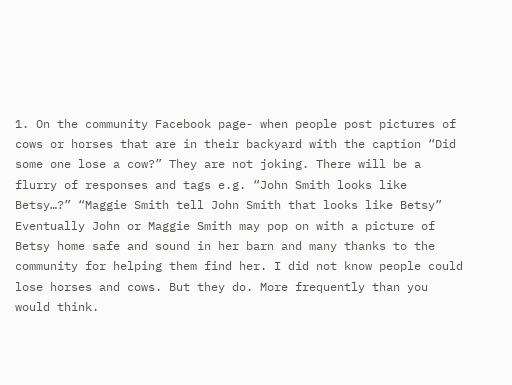1. On the community Facebook page- when people post pictures of cows or horses that are in their backyard with the caption “Did some one lose a cow?” They are not joking. There will be a flurry of responses and tags e.g. “John Smith looks like Betsy…?” “Maggie Smith tell John Smith that looks like Betsy” Eventually John or Maggie Smith may pop on with a picture of Betsy home safe and sound in her barn and many thanks to the community for helping them find her. I did not know people could lose horses and cows. But they do. More frequently than you would think.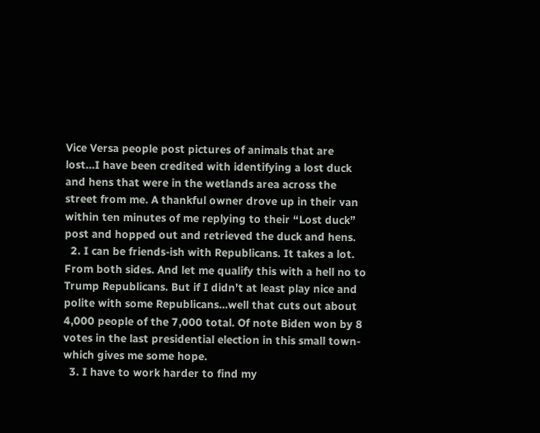Vice Versa people post pictures of animals that are lost…I have been credited with identifying a lost duck and hens that were in the wetlands area across the street from me. A thankful owner drove up in their van within ten minutes of me replying to their “Lost duck” post and hopped out and retrieved the duck and hens.
  2. I can be friends-ish with Republicans. It takes a lot. From both sides. And let me qualify this with a hell no to Trump Republicans. But if I didn’t at least play nice and polite with some Republicans…well that cuts out about 4,000 people of the 7,000 total. Of note Biden won by 8 votes in the last presidential election in this small town- which gives me some hope.
  3. I have to work harder to find my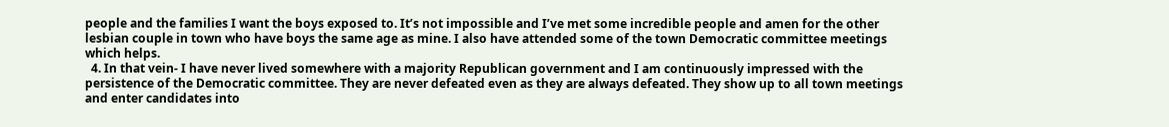people and the families I want the boys exposed to. It’s not impossible and I’ve met some incredible people and amen for the other lesbian couple in town who have boys the same age as mine. I also have attended some of the town Democratic committee meetings which helps.
  4. In that vein- I have never lived somewhere with a majority Republican government and I am continuously impressed with the persistence of the Democratic committee. They are never defeated even as they are always defeated. They show up to all town meetings and enter candidates into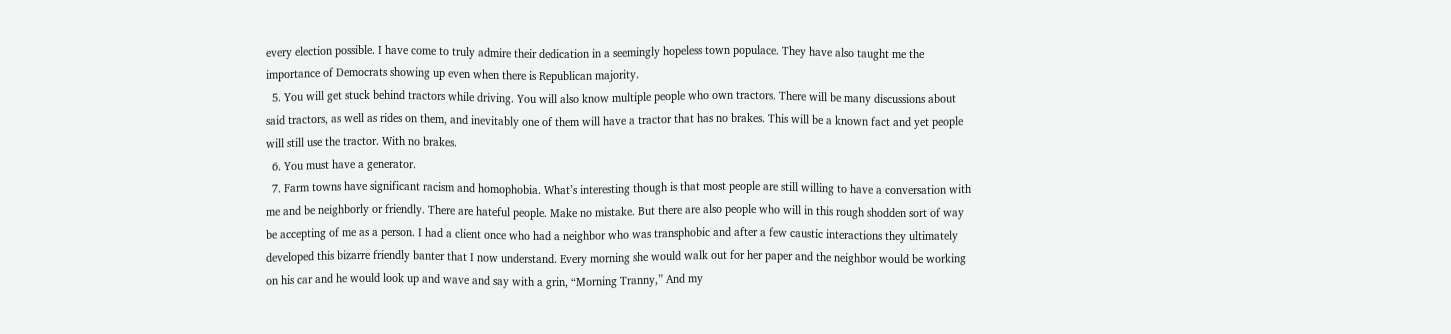every election possible. I have come to truly admire their dedication in a seemingly hopeless town populace. They have also taught me the importance of Democrats showing up even when there is Republican majority.
  5. You will get stuck behind tractors while driving. You will also know multiple people who own tractors. There will be many discussions about said tractors, as well as rides on them, and inevitably one of them will have a tractor that has no brakes. This will be a known fact and yet people will still use the tractor. With no brakes.
  6. You must have a generator.
  7. Farm towns have significant racism and homophobia. What’s interesting though is that most people are still willing to have a conversation with me and be neighborly or friendly. There are hateful people. Make no mistake. But there are also people who will in this rough shodden sort of way be accepting of me as a person. I had a client once who had a neighbor who was transphobic and after a few caustic interactions they ultimately developed this bizarre friendly banter that I now understand. Every morning she would walk out for her paper and the neighbor would be working on his car and he would look up and wave and say with a grin, “Morning Tranny,” And my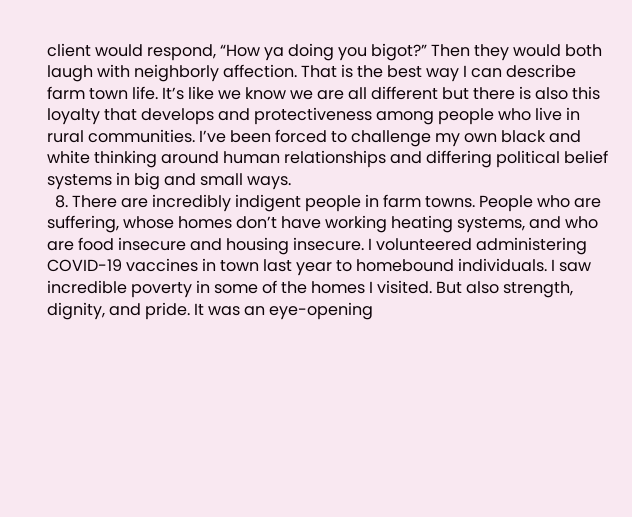client would respond, “How ya doing you bigot?” Then they would both laugh with neighborly affection. That is the best way I can describe farm town life. It’s like we know we are all different but there is also this loyalty that develops and protectiveness among people who live in rural communities. I’ve been forced to challenge my own black and white thinking around human relationships and differing political belief systems in big and small ways.
  8. There are incredibly indigent people in farm towns. People who are suffering, whose homes don’t have working heating systems, and who are food insecure and housing insecure. I volunteered administering COVID-19 vaccines in town last year to homebound individuals. I saw incredible poverty in some of the homes I visited. But also strength, dignity, and pride. It was an eye-opening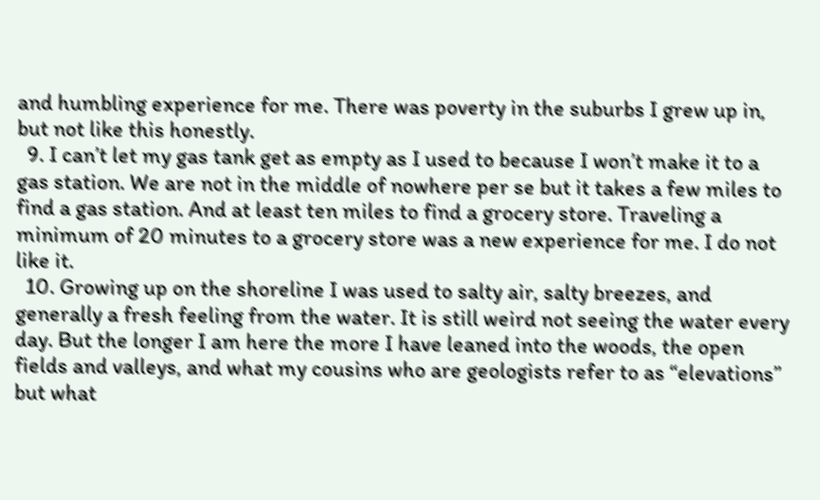and humbling experience for me. There was poverty in the suburbs I grew up in, but not like this honestly.
  9. I can’t let my gas tank get as empty as I used to because I won’t make it to a gas station. We are not in the middle of nowhere per se but it takes a few miles to find a gas station. And at least ten miles to find a grocery store. Traveling a minimum of 20 minutes to a grocery store was a new experience for me. I do not like it.
  10. Growing up on the shoreline I was used to salty air, salty breezes, and generally a fresh feeling from the water. It is still weird not seeing the water every day. But the longer I am here the more I have leaned into the woods, the open fields and valleys, and what my cousins who are geologists refer to as “elevations” but what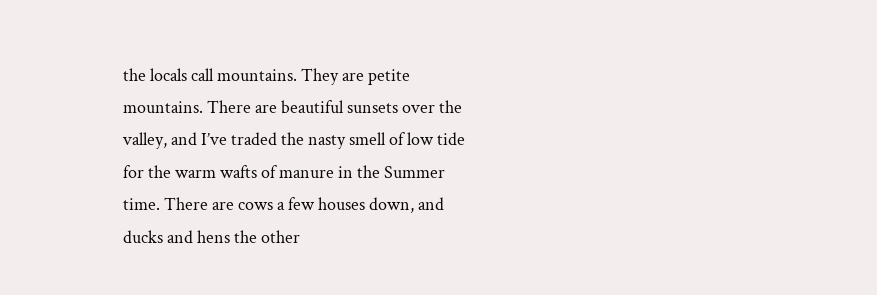the locals call mountains. They are petite mountains. There are beautiful sunsets over the valley, and I’ve traded the nasty smell of low tide for the warm wafts of manure in the Summer time. There are cows a few houses down, and ducks and hens the other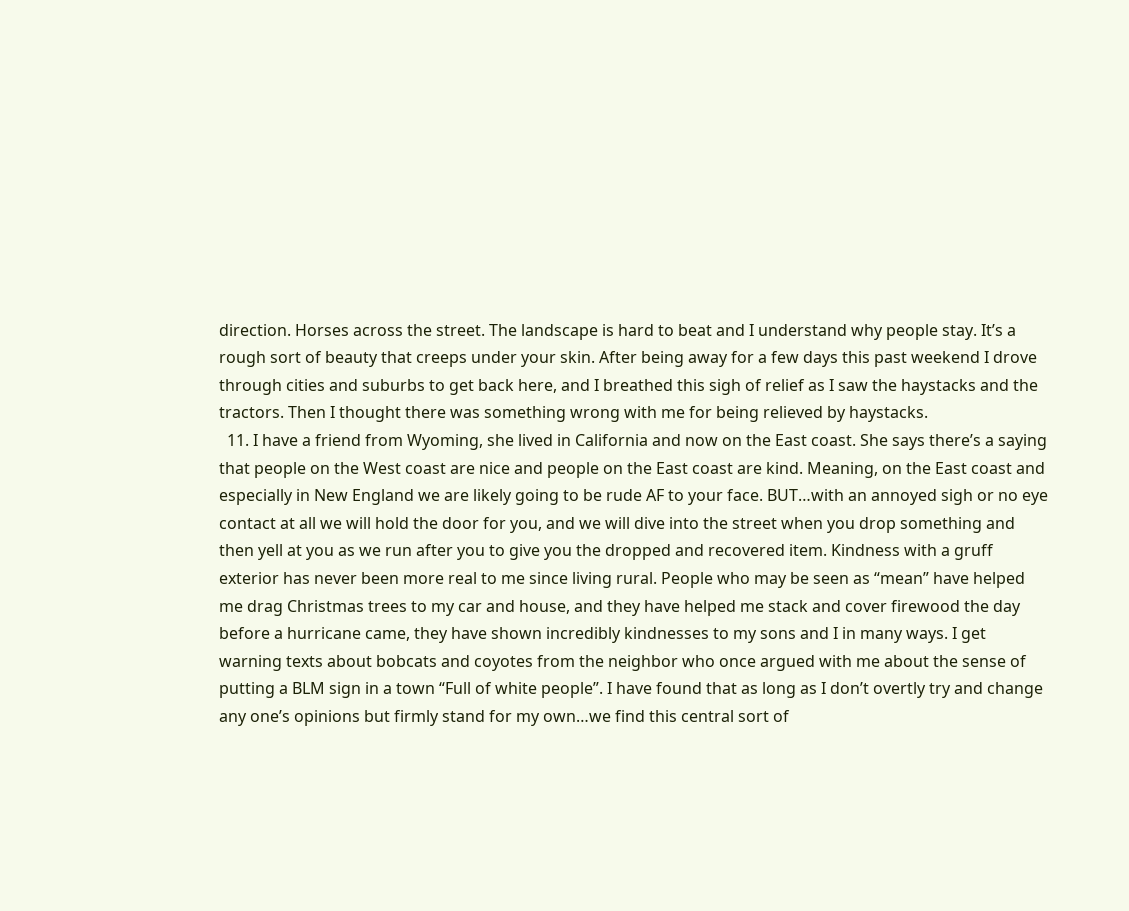direction. Horses across the street. The landscape is hard to beat and I understand why people stay. It’s a rough sort of beauty that creeps under your skin. After being away for a few days this past weekend I drove through cities and suburbs to get back here, and I breathed this sigh of relief as I saw the haystacks and the tractors. Then I thought there was something wrong with me for being relieved by haystacks.
  11. I have a friend from Wyoming, she lived in California and now on the East coast. She says there’s a saying that people on the West coast are nice and people on the East coast are kind. Meaning, on the East coast and especially in New England we are likely going to be rude AF to your face. BUT…with an annoyed sigh or no eye contact at all we will hold the door for you, and we will dive into the street when you drop something and then yell at you as we run after you to give you the dropped and recovered item. Kindness with a gruff exterior has never been more real to me since living rural. People who may be seen as “mean” have helped me drag Christmas trees to my car and house, and they have helped me stack and cover firewood the day before a hurricane came, they have shown incredibly kindnesses to my sons and I in many ways. I get warning texts about bobcats and coyotes from the neighbor who once argued with me about the sense of putting a BLM sign in a town “Full of white people”. I have found that as long as I don’t overtly try and change any one’s opinions but firmly stand for my own…we find this central sort of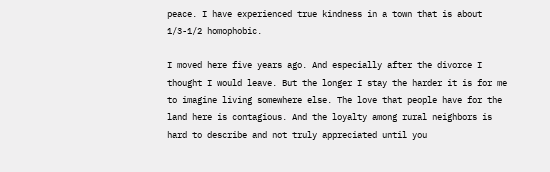peace. I have experienced true kindness in a town that is about 1/3-1/2 homophobic.

I moved here five years ago. And especially after the divorce I thought I would leave. But the longer I stay the harder it is for me to imagine living somewhere else. The love that people have for the land here is contagious. And the loyalty among rural neighbors is hard to describe and not truly appreciated until you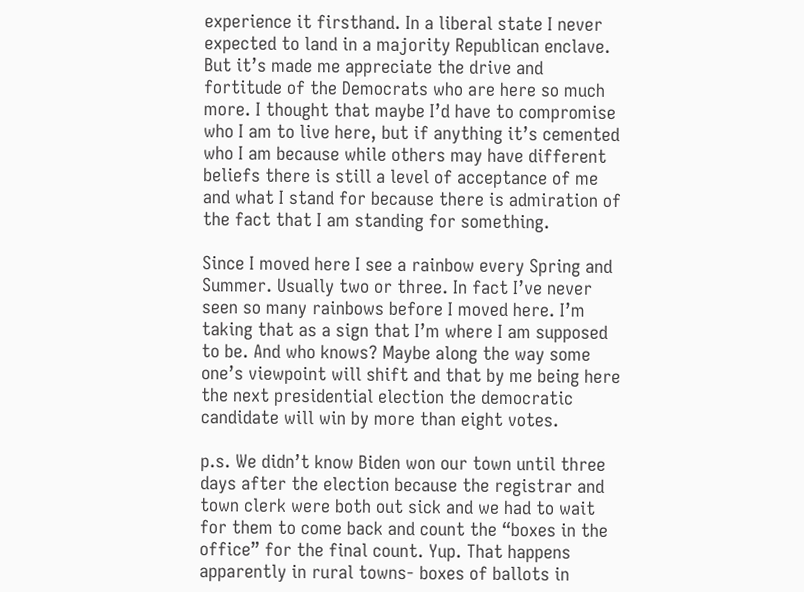experience it firsthand. In a liberal state I never expected to land in a majority Republican enclave. But it’s made me appreciate the drive and fortitude of the Democrats who are here so much more. I thought that maybe I’d have to compromise who I am to live here, but if anything it’s cemented who I am because while others may have different beliefs there is still a level of acceptance of me and what I stand for because there is admiration of the fact that I am standing for something.

Since I moved here I see a rainbow every Spring and Summer. Usually two or three. In fact I’ve never seen so many rainbows before I moved here. I’m taking that as a sign that I’m where I am supposed to be. And who knows? Maybe along the way some one’s viewpoint will shift and that by me being here the next presidential election the democratic candidate will win by more than eight votes.

p.s. We didn’t know Biden won our town until three days after the election because the registrar and town clerk were both out sick and we had to wait for them to come back and count the “boxes in the office” for the final count. Yup. That happens apparently in rural towns- boxes of ballots in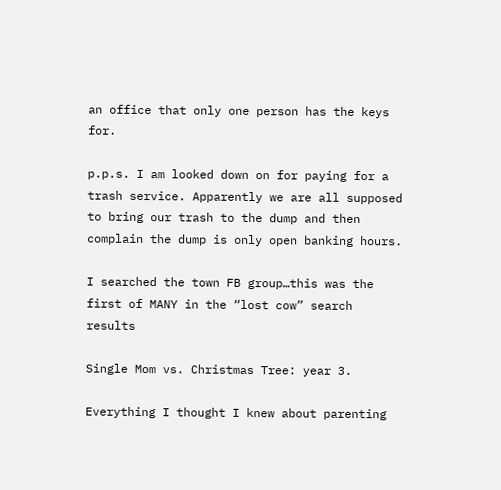an office that only one person has the keys for.

p.p.s. I am looked down on for paying for a trash service. Apparently we are all supposed to bring our trash to the dump and then complain the dump is only open banking hours.

I searched the town FB group…this was the first of MANY in the “lost cow” search results

Single Mom vs. Christmas Tree: year 3.

Everything I thought I knew about parenting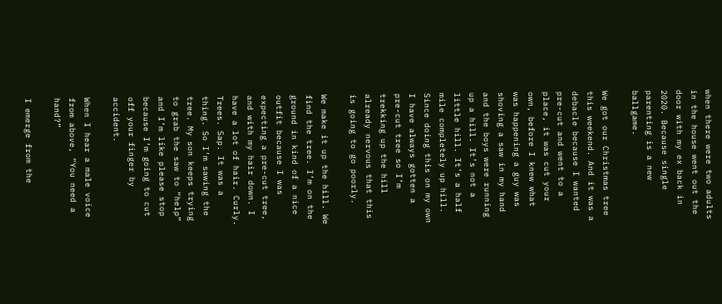when there were two adults in the house went out the door with my ex back in 2020. Because single parenting is a new ballgame.

We got our Christmas tree this weekend. And it was a debacle because I wanted pre-cut and went to a place, it was cut your own, before I knew what was happening a guy was shoving a saw in my hand and the boys were running up a hill. It’s not a little hill. It’s a half mile completely up hill. Since doing this on my own I have always gotten a pre-cut tree so I’m trekking up the hill already nervous that this is going to go poorly.

We make it up the hill. We find the tree. I’m on the ground in kind of a nice outfit because I was expecting a pre-cut tree, and with my hair down. I have a lot of hair. Curly. Trees. Sap. It was a thing. So I’m sawing the tree. My son keeps trying to grab the saw to “help” and I’m like please stop because I’m going to cut off your finger by accident.

When I hear a male voice from above, “You need a hand?”

I emerge from the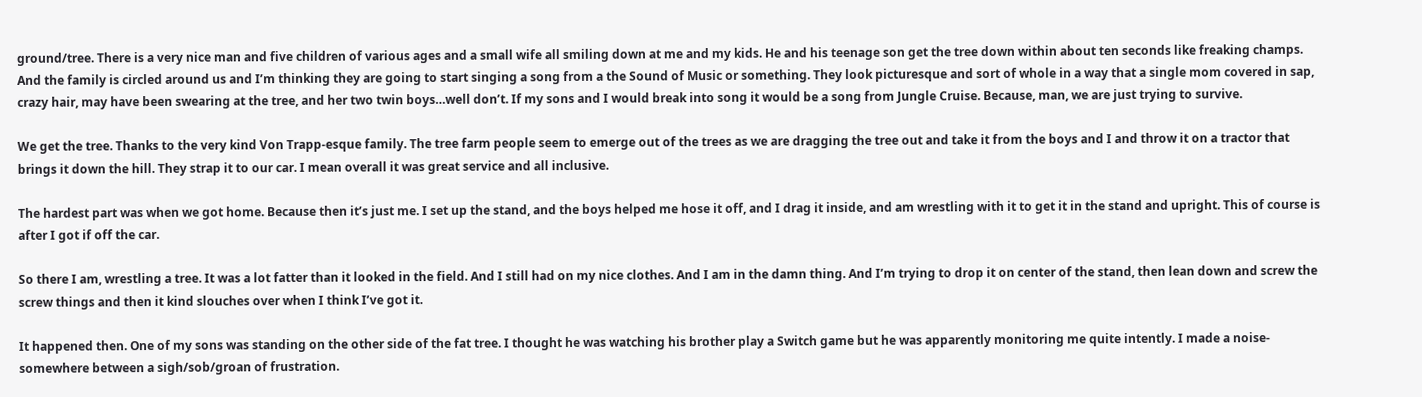ground/tree. There is a very nice man and five children of various ages and a small wife all smiling down at me and my kids. He and his teenage son get the tree down within about ten seconds like freaking champs. And the family is circled around us and I’m thinking they are going to start singing a song from a the Sound of Music or something. They look picturesque and sort of whole in a way that a single mom covered in sap, crazy hair, may have been swearing at the tree, and her two twin boys…well don’t. If my sons and I would break into song it would be a song from Jungle Cruise. Because, man, we are just trying to survive.

We get the tree. Thanks to the very kind Von Trapp-esque family. The tree farm people seem to emerge out of the trees as we are dragging the tree out and take it from the boys and I and throw it on a tractor that brings it down the hill. They strap it to our car. I mean overall it was great service and all inclusive.

The hardest part was when we got home. Because then it’s just me. I set up the stand, and the boys helped me hose it off, and I drag it inside, and am wrestling with it to get it in the stand and upright. This of course is after I got if off the car.

So there I am, wrestling a tree. It was a lot fatter than it looked in the field. And I still had on my nice clothes. And I am in the damn thing. And I’m trying to drop it on center of the stand, then lean down and screw the screw things and then it kind slouches over when I think I’ve got it.

It happened then. One of my sons was standing on the other side of the fat tree. I thought he was watching his brother play a Switch game but he was apparently monitoring me quite intently. I made a noise- somewhere between a sigh/sob/groan of frustration.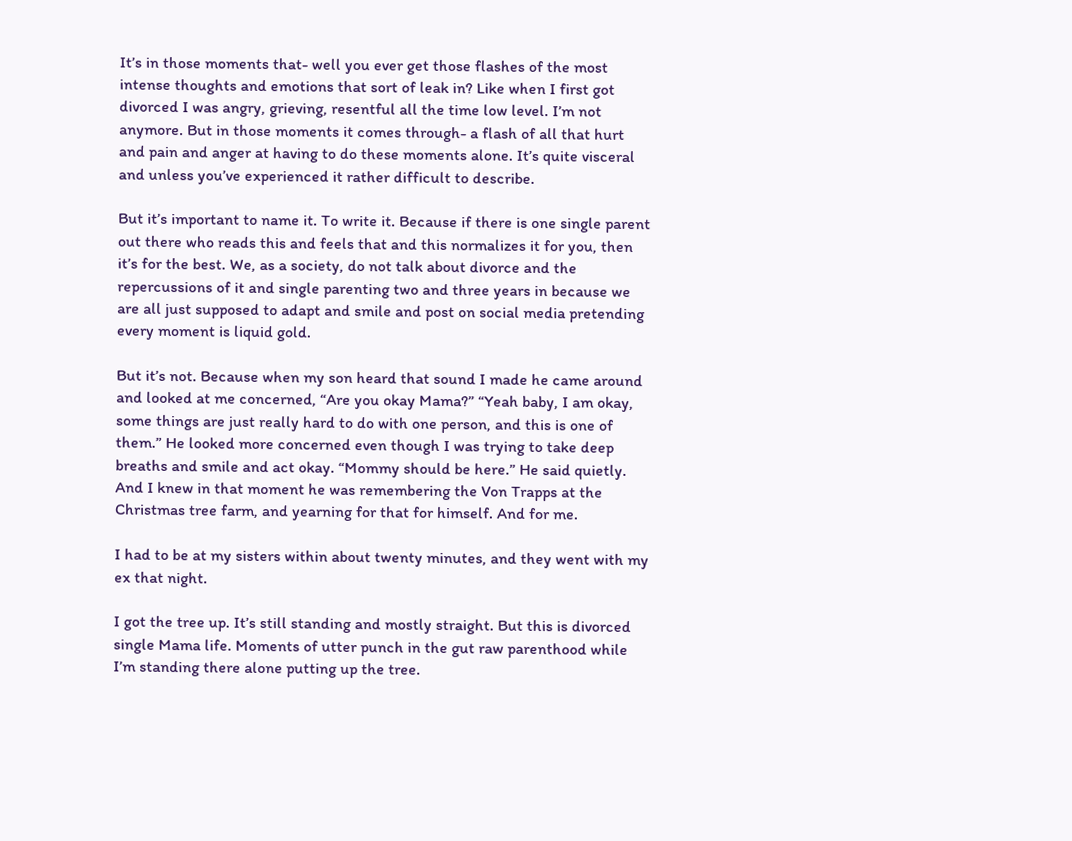It’s in those moments that- well you ever get those flashes of the most intense thoughts and emotions that sort of leak in? Like when I first got divorced I was angry, grieving, resentful all the time low level. I’m not anymore. But in those moments it comes through- a flash of all that hurt and pain and anger at having to do these moments alone. It’s quite visceral and unless you’ve experienced it rather difficult to describe.

But it’s important to name it. To write it. Because if there is one single parent out there who reads this and feels that and this normalizes it for you, then it’s for the best. We, as a society, do not talk about divorce and the repercussions of it and single parenting two and three years in because we are all just supposed to adapt and smile and post on social media pretending every moment is liquid gold.

But it’s not. Because when my son heard that sound I made he came around and looked at me concerned, “Are you okay Mama?” “Yeah baby, I am okay, some things are just really hard to do with one person, and this is one of them.” He looked more concerned even though I was trying to take deep breaths and smile and act okay. “Mommy should be here.” He said quietly. And I knew in that moment he was remembering the Von Trapps at the Christmas tree farm, and yearning for that for himself. And for me.

I had to be at my sisters within about twenty minutes, and they went with my ex that night.

I got the tree up. It’s still standing and mostly straight. But this is divorced single Mama life. Moments of utter punch in the gut raw parenthood while I’m standing there alone putting up the tree.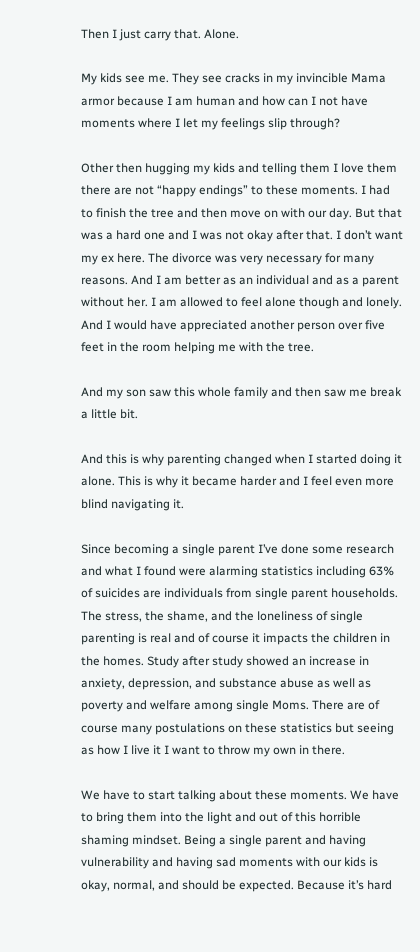Then I just carry that. Alone.

My kids see me. They see cracks in my invincible Mama armor because I am human and how can I not have moments where I let my feelings slip through?

Other then hugging my kids and telling them I love them there are not “happy endings” to these moments. I had to finish the tree and then move on with our day. But that was a hard one and I was not okay after that. I don’t want my ex here. The divorce was very necessary for many reasons. And I am better as an individual and as a parent without her. I am allowed to feel alone though and lonely. And I would have appreciated another person over five feet in the room helping me with the tree.

And my son saw this whole family and then saw me break a little bit.

And this is why parenting changed when I started doing it alone. This is why it became harder and I feel even more blind navigating it.

Since becoming a single parent I’ve done some research and what I found were alarming statistics including 63% of suicides are individuals from single parent households. The stress, the shame, and the loneliness of single parenting is real and of course it impacts the children in the homes. Study after study showed an increase in anxiety, depression, and substance abuse as well as poverty and welfare among single Moms. There are of course many postulations on these statistics but seeing as how I live it I want to throw my own in there.

We have to start talking about these moments. We have to bring them into the light and out of this horrible shaming mindset. Being a single parent and having vulnerability and having sad moments with our kids is okay, normal, and should be expected. Because it’s hard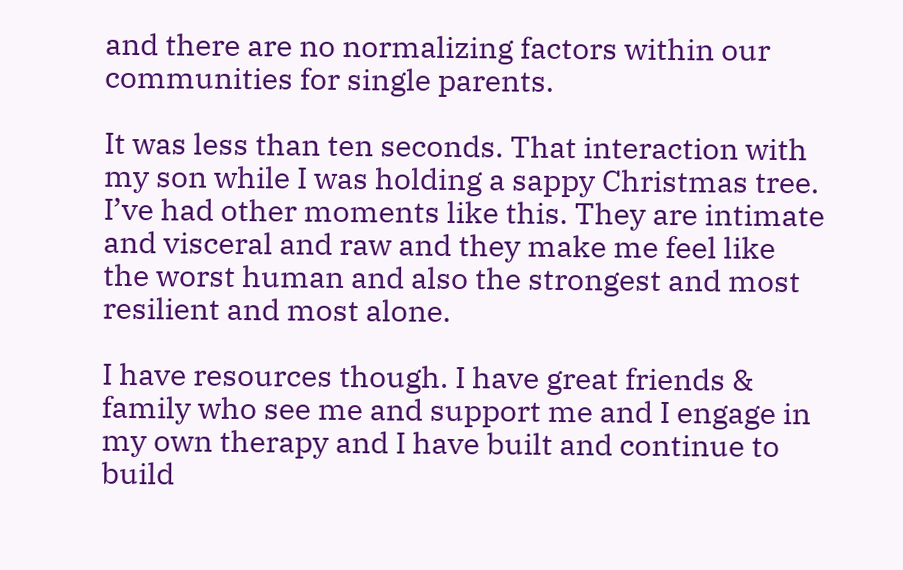and there are no normalizing factors within our communities for single parents.

It was less than ten seconds. That interaction with my son while I was holding a sappy Christmas tree. I’ve had other moments like this. They are intimate and visceral and raw and they make me feel like the worst human and also the strongest and most resilient and most alone.

I have resources though. I have great friends & family who see me and support me and I engage in my own therapy and I have built and continue to build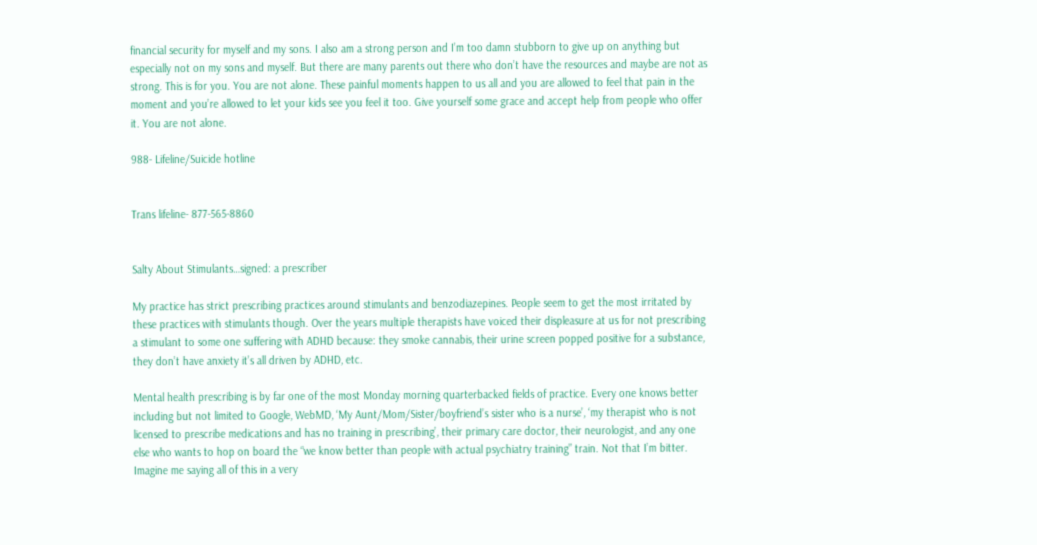financial security for myself and my sons. I also am a strong person and I’m too damn stubborn to give up on anything but especially not on my sons and myself. But there are many parents out there who don’t have the resources and maybe are not as strong. This is for you. You are not alone. These painful moments happen to us all and you are allowed to feel that pain in the moment and you’re allowed to let your kids see you feel it too. Give yourself some grace and accept help from people who offer it. You are not alone.

988- Lifeline/Suicide hotline


Trans lifeline- 877-565-8860


Salty About Stimulants…signed: a prescriber

My practice has strict prescribing practices around stimulants and benzodiazepines. People seem to get the most irritated by these practices with stimulants though. Over the years multiple therapists have voiced their displeasure at us for not prescribing a stimulant to some one suffering with ADHD because: they smoke cannabis, their urine screen popped positive for a substance, they don’t have anxiety it’s all driven by ADHD, etc.

Mental health prescribing is by far one of the most Monday morning quarterbacked fields of practice. Every one knows better including but not limited to Google, WebMD, ‘My Aunt/Mom/Sister/boyfriend’s sister who is a nurse’, ‘my therapist who is not licensed to prescribe medications and has no training in prescribing’, their primary care doctor, their neurologist, and any one else who wants to hop on board the “we know better than people with actual psychiatry training” train. Not that I’m bitter. Imagine me saying all of this in a very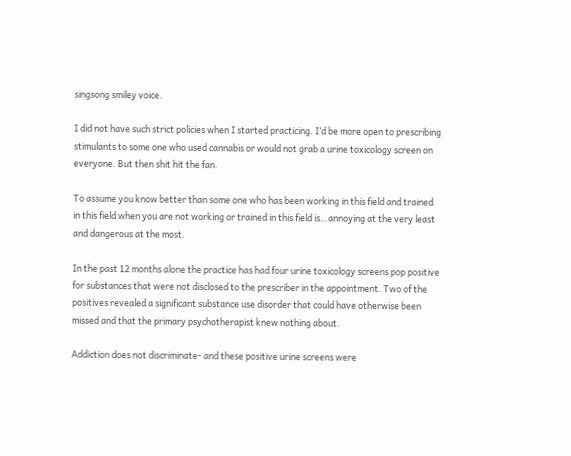singsong smiley voice.

I did not have such strict policies when I started practicing. I’d be more open to prescribing stimulants to some one who used cannabis or would not grab a urine toxicology screen on everyone. But then shit hit the fan.

To assume you know better than some one who has been working in this field and trained in this field when you are not working or trained in this field is…annoying at the very least and dangerous at the most.

In the past 12 months alone the practice has had four urine toxicology screens pop positive for substances that were not disclosed to the prescriber in the appointment. Two of the positives revealed a significant substance use disorder that could have otherwise been missed and that the primary psychotherapist knew nothing about.

Addiction does not discriminate- and these positive urine screens were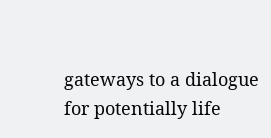gateways to a dialogue for potentially life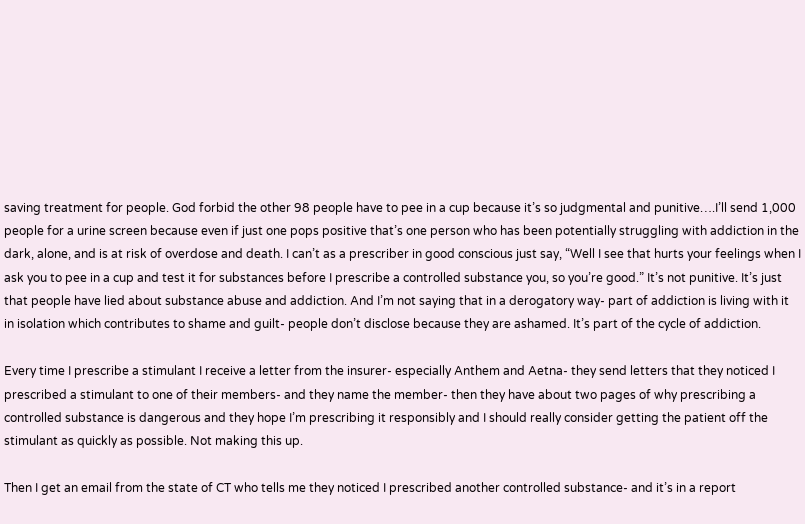saving treatment for people. God forbid the other 98 people have to pee in a cup because it’s so judgmental and punitive….I’ll send 1,000 people for a urine screen because even if just one pops positive that’s one person who has been potentially struggling with addiction in the dark, alone, and is at risk of overdose and death. I can’t as a prescriber in good conscious just say, “Well I see that hurts your feelings when I ask you to pee in a cup and test it for substances before I prescribe a controlled substance you, so you’re good.” It’s not punitive. It’s just that people have lied about substance abuse and addiction. And I’m not saying that in a derogatory way- part of addiction is living with it in isolation which contributes to shame and guilt- people don’t disclose because they are ashamed. It’s part of the cycle of addiction.

Every time I prescribe a stimulant I receive a letter from the insurer- especially Anthem and Aetna- they send letters that they noticed I prescribed a stimulant to one of their members- and they name the member- then they have about two pages of why prescribing a controlled substance is dangerous and they hope I’m prescribing it responsibly and I should really consider getting the patient off the stimulant as quickly as possible. Not making this up.

Then I get an email from the state of CT who tells me they noticed I prescribed another controlled substance- and it’s in a report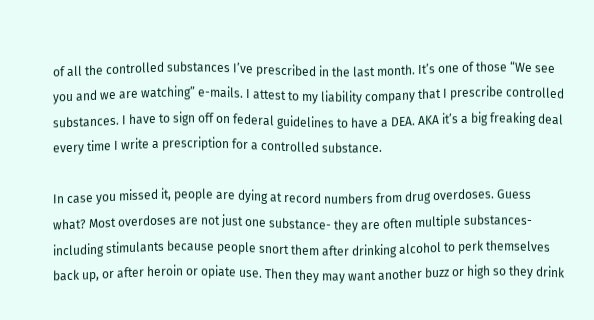of all the controlled substances I’ve prescribed in the last month. It’s one of those “We see you and we are watching” e-mails. I attest to my liability company that I prescribe controlled substances. I have to sign off on federal guidelines to have a DEA. AKA it’s a big freaking deal every time I write a prescription for a controlled substance.

In case you missed it, people are dying at record numbers from drug overdoses. Guess what? Most overdoses are not just one substance- they are often multiple substances- including stimulants because people snort them after drinking alcohol to perk themselves back up, or after heroin or opiate use. Then they may want another buzz or high so they drink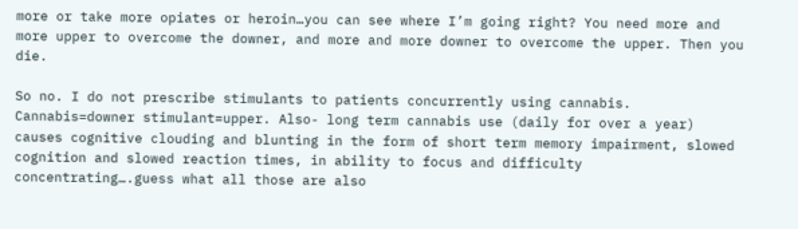more or take more opiates or heroin…you can see where I’m going right? You need more and more upper to overcome the downer, and more and more downer to overcome the upper. Then you die.

So no. I do not prescribe stimulants to patients concurrently using cannabis. Cannabis=downer stimulant=upper. Also- long term cannabis use (daily for over a year) causes cognitive clouding and blunting in the form of short term memory impairment, slowed cognition and slowed reaction times, in ability to focus and difficulty concentrating….guess what all those are also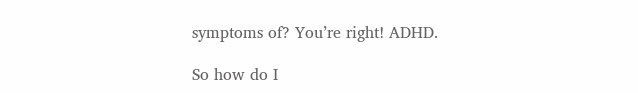symptoms of? You’re right! ADHD.

So how do I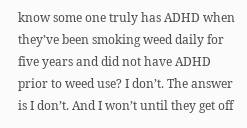know some one truly has ADHD when they’ve been smoking weed daily for five years and did not have ADHD prior to weed use? I don’t. The answer is I don’t. And I won’t until they get off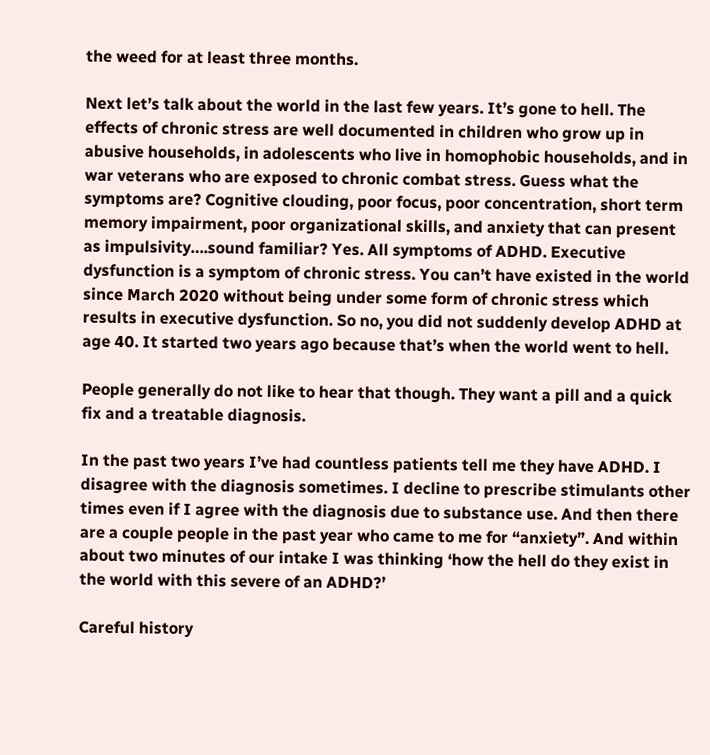the weed for at least three months.

Next let’s talk about the world in the last few years. It’s gone to hell. The effects of chronic stress are well documented in children who grow up in abusive households, in adolescents who live in homophobic households, and in war veterans who are exposed to chronic combat stress. Guess what the symptoms are? Cognitive clouding, poor focus, poor concentration, short term memory impairment, poor organizational skills, and anxiety that can present as impulsivity….sound familiar? Yes. All symptoms of ADHD. Executive dysfunction is a symptom of chronic stress. You can’t have existed in the world since March 2020 without being under some form of chronic stress which results in executive dysfunction. So no, you did not suddenly develop ADHD at age 40. It started two years ago because that’s when the world went to hell.

People generally do not like to hear that though. They want a pill and a quick fix and a treatable diagnosis.

In the past two years I’ve had countless patients tell me they have ADHD. I disagree with the diagnosis sometimes. I decline to prescribe stimulants other times even if I agree with the diagnosis due to substance use. And then there are a couple people in the past year who came to me for “anxiety”. And within about two minutes of our intake I was thinking ‘how the hell do they exist in the world with this severe of an ADHD?’

Careful history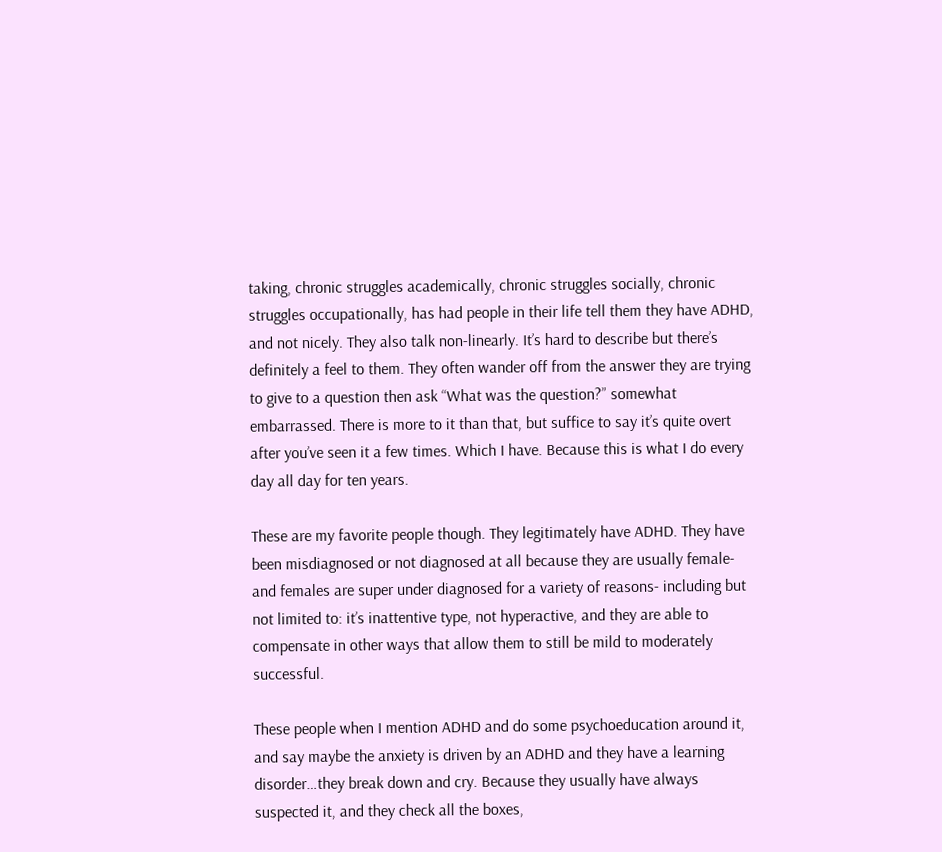taking, chronic struggles academically, chronic struggles socially, chronic struggles occupationally, has had people in their life tell them they have ADHD, and not nicely. They also talk non-linearly. It’s hard to describe but there’s definitely a feel to them. They often wander off from the answer they are trying to give to a question then ask “What was the question?” somewhat embarrassed. There is more to it than that, but suffice to say it’s quite overt after you’ve seen it a few times. Which I have. Because this is what I do every day all day for ten years.

These are my favorite people though. They legitimately have ADHD. They have been misdiagnosed or not diagnosed at all because they are usually female- and females are super under diagnosed for a variety of reasons- including but not limited to: it’s inattentive type, not hyperactive, and they are able to compensate in other ways that allow them to still be mild to moderately successful.

These people when I mention ADHD and do some psychoeducation around it, and say maybe the anxiety is driven by an ADHD and they have a learning disorder…they break down and cry. Because they usually have always suspected it, and they check all the boxes,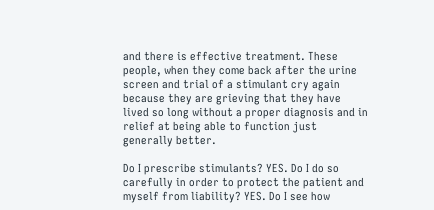and there is effective treatment. These people, when they come back after the urine screen and trial of a stimulant cry again because they are grieving that they have lived so long without a proper diagnosis and in relief at being able to function just generally better.

Do I prescribe stimulants? YES. Do I do so carefully in order to protect the patient and myself from liability? YES. Do I see how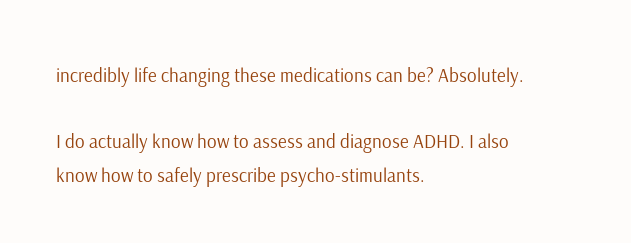incredibly life changing these medications can be? Absolutely.

I do actually know how to assess and diagnose ADHD. I also know how to safely prescribe psycho-stimulants.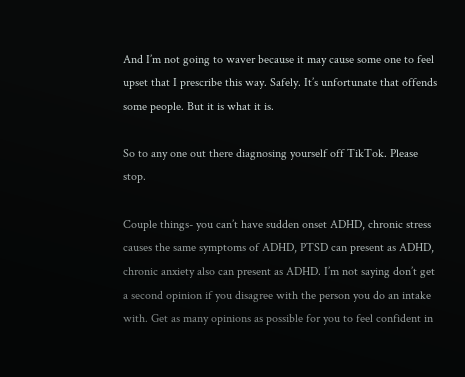And I’m not going to waver because it may cause some one to feel upset that I prescribe this way. Safely. It’s unfortunate that offends some people. But it is what it is.

So to any one out there diagnosing yourself off TikTok. Please stop.

Couple things- you can’t have sudden onset ADHD, chronic stress causes the same symptoms of ADHD, PTSD can present as ADHD, chronic anxiety also can present as ADHD. I’m not saying don’t get a second opinion if you disagree with the person you do an intake with. Get as many opinions as possible for you to feel confident in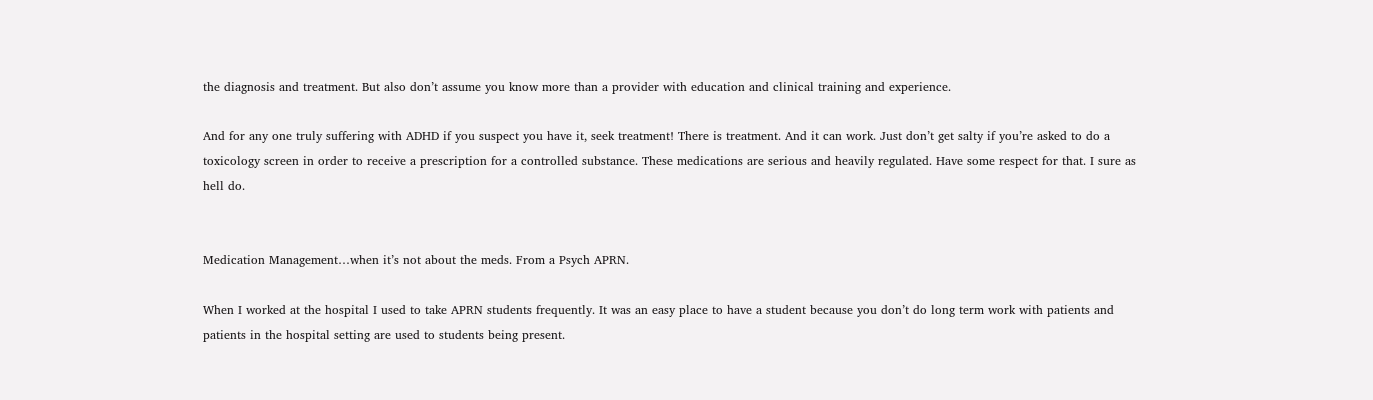the diagnosis and treatment. But also don’t assume you know more than a provider with education and clinical training and experience.

And for any one truly suffering with ADHD if you suspect you have it, seek treatment! There is treatment. And it can work. Just don’t get salty if you’re asked to do a toxicology screen in order to receive a prescription for a controlled substance. These medications are serious and heavily regulated. Have some respect for that. I sure as hell do.


Medication Management…when it’s not about the meds. From a Psych APRN.

When I worked at the hospital I used to take APRN students frequently. It was an easy place to have a student because you don’t do long term work with patients and patients in the hospital setting are used to students being present.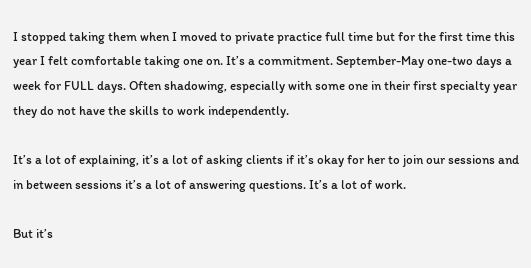I stopped taking them when I moved to private practice full time but for the first time this year I felt comfortable taking one on. It’s a commitment. September-May one-two days a week for FULL days. Often shadowing, especially with some one in their first specialty year they do not have the skills to work independently.

It’s a lot of explaining, it’s a lot of asking clients if it’s okay for her to join our sessions and in between sessions it’s a lot of answering questions. It’s a lot of work.

But it’s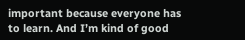important because everyone has to learn. And I’m kind of good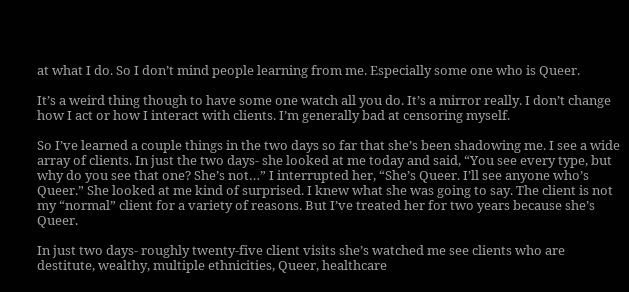at what I do. So I don’t mind people learning from me. Especially some one who is Queer.

It’s a weird thing though to have some one watch all you do. It’s a mirror really. I don’t change how I act or how I interact with clients. I’m generally bad at censoring myself.

So I’ve learned a couple things in the two days so far that she’s been shadowing me. I see a wide array of clients. In just the two days- she looked at me today and said, “You see every type, but why do you see that one? She’s not…” I interrupted her, “She’s Queer. I’ll see anyone who’s Queer.” She looked at me kind of surprised. I knew what she was going to say. The client is not my “normal” client for a variety of reasons. But I’ve treated her for two years because she’s Queer.

In just two days- roughly twenty-five client visits she’s watched me see clients who are destitute, wealthy, multiple ethnicities, Queer, healthcare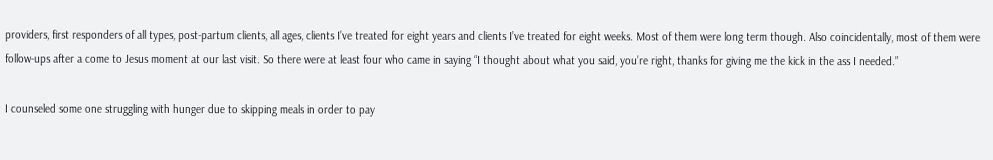providers, first responders of all types, post-partum clients, all ages, clients I’ve treated for eight years and clients I’ve treated for eight weeks. Most of them were long term though. Also coincidentally, most of them were follow-ups after a come to Jesus moment at our last visit. So there were at least four who came in saying “I thought about what you said, you’re right, thanks for giving me the kick in the ass I needed.”

I counseled some one struggling with hunger due to skipping meals in order to pay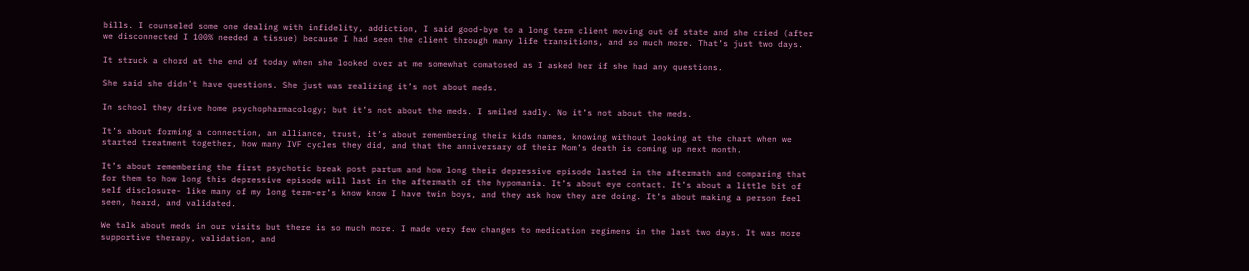bills. I counseled some one dealing with infidelity, addiction, I said good-bye to a long term client moving out of state and she cried (after we disconnected I 100% needed a tissue) because I had seen the client through many life transitions, and so much more. That’s just two days.

It struck a chord at the end of today when she looked over at me somewhat comatosed as I asked her if she had any questions.

She said she didn’t have questions. She just was realizing it’s not about meds.

In school they drive home psychopharmacology; but it’s not about the meds. I smiled sadly. No it’s not about the meds.

It’s about forming a connection, an alliance, trust, it’s about remembering their kids names, knowing without looking at the chart when we started treatment together, how many IVF cycles they did, and that the anniversary of their Mom’s death is coming up next month.

It’s about remembering the first psychotic break post partum and how long their depressive episode lasted in the aftermath and comparing that for them to how long this depressive episode will last in the aftermath of the hypomania. It’s about eye contact. It’s about a little bit of self disclosure- like many of my long term-er’s know know I have twin boys, and they ask how they are doing. It’s about making a person feel seen, heard, and validated.

We talk about meds in our visits but there is so much more. I made very few changes to medication regimens in the last two days. It was more supportive therapy, validation, and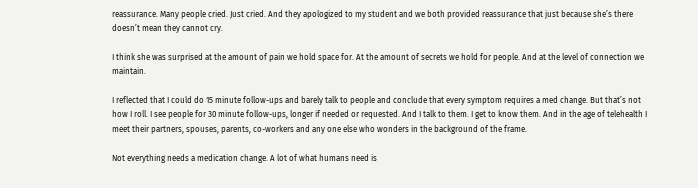reassurance. Many people cried. Just cried. And they apologized to my student and we both provided reassurance that just because she’s there doesn’t mean they cannot cry.

I think she was surprised at the amount of pain we hold space for. At the amount of secrets we hold for people. And at the level of connection we maintain.

I reflected that I could do 15 minute follow-ups and barely talk to people and conclude that every symptom requires a med change. But that’s not how I roll. I see people for 30 minute follow-ups, longer if needed or requested. And I talk to them. I get to know them. And in the age of telehealth I meet their partners, spouses, parents, co-workers and any one else who wonders in the background of the frame.

Not everything needs a medication change. A lot of what humans need is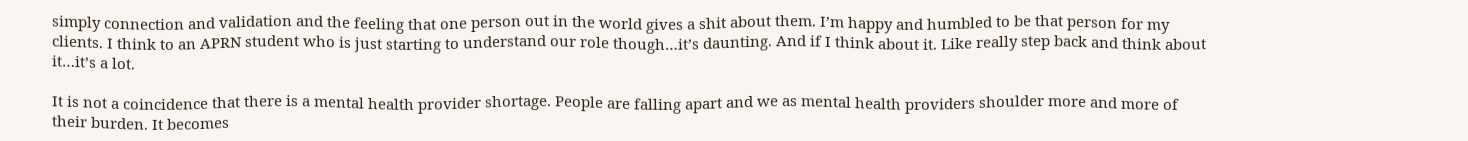simply connection and validation and the feeling that one person out in the world gives a shit about them. I’m happy and humbled to be that person for my clients. I think to an APRN student who is just starting to understand our role though…it’s daunting. And if I think about it. Like really step back and think about it…it’s a lot.

It is not a coincidence that there is a mental health provider shortage. People are falling apart and we as mental health providers shoulder more and more of their burden. It becomes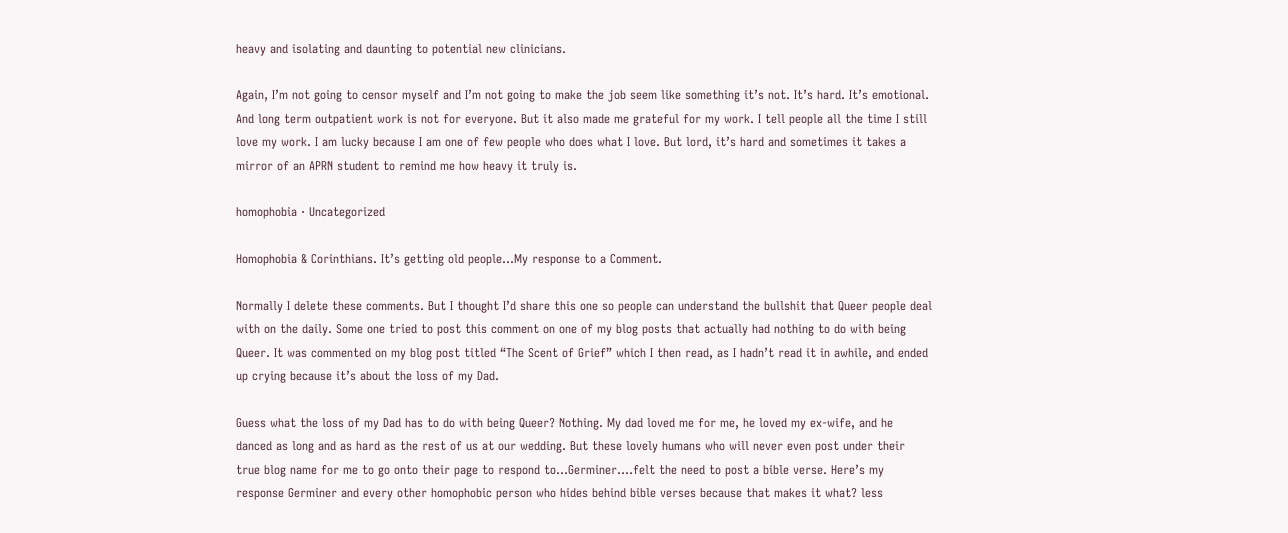heavy and isolating and daunting to potential new clinicians.

Again, I’m not going to censor myself and I’m not going to make the job seem like something it’s not. It’s hard. It’s emotional. And long term outpatient work is not for everyone. But it also made me grateful for my work. I tell people all the time I still love my work. I am lucky because I am one of few people who does what I love. But lord, it’s hard and sometimes it takes a mirror of an APRN student to remind me how heavy it truly is.

homophobia · Uncategorized

Homophobia & Corinthians. It’s getting old people…My response to a Comment.

Normally I delete these comments. But I thought I’d share this one so people can understand the bullshit that Queer people deal with on the daily. Some one tried to post this comment on one of my blog posts that actually had nothing to do with being Queer. It was commented on my blog post titled “The Scent of Grief” which I then read, as I hadn’t read it in awhile, and ended up crying because it’s about the loss of my Dad.

Guess what the loss of my Dad has to do with being Queer? Nothing. My dad loved me for me, he loved my ex-wife, and he danced as long and as hard as the rest of us at our wedding. But these lovely humans who will never even post under their true blog name for me to go onto their page to respond to…Germiner….felt the need to post a bible verse. Here’s my response Germiner and every other homophobic person who hides behind bible verses because that makes it what? less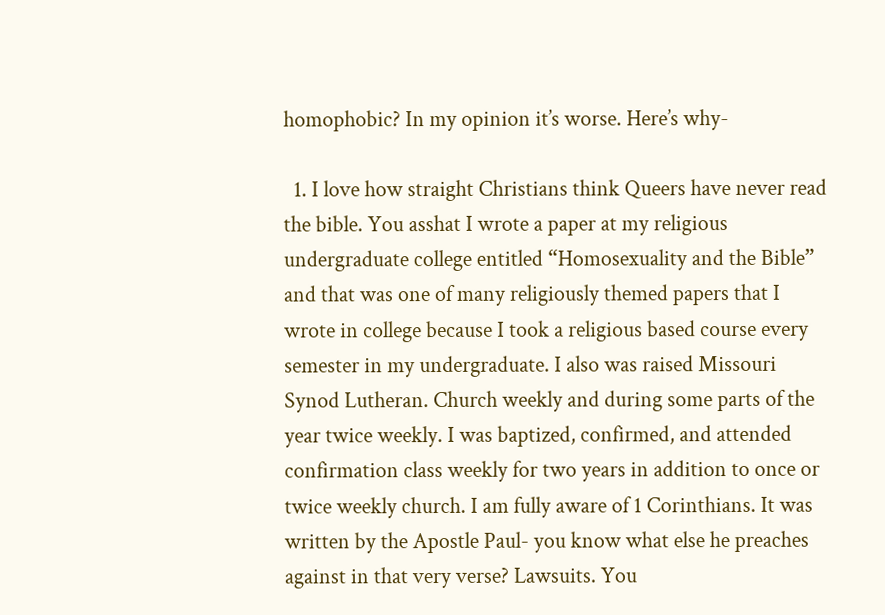homophobic? In my opinion it’s worse. Here’s why-

  1. I love how straight Christians think Queers have never read the bible. You asshat I wrote a paper at my religious undergraduate college entitled “Homosexuality and the Bible” and that was one of many religiously themed papers that I wrote in college because I took a religious based course every semester in my undergraduate. I also was raised Missouri Synod Lutheran. Church weekly and during some parts of the year twice weekly. I was baptized, confirmed, and attended confirmation class weekly for two years in addition to once or twice weekly church. I am fully aware of 1 Corinthians. It was written by the Apostle Paul- you know what else he preaches against in that very verse? Lawsuits. You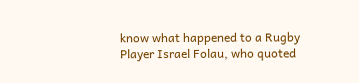know what happened to a Rugby Player Israel Folau, who quoted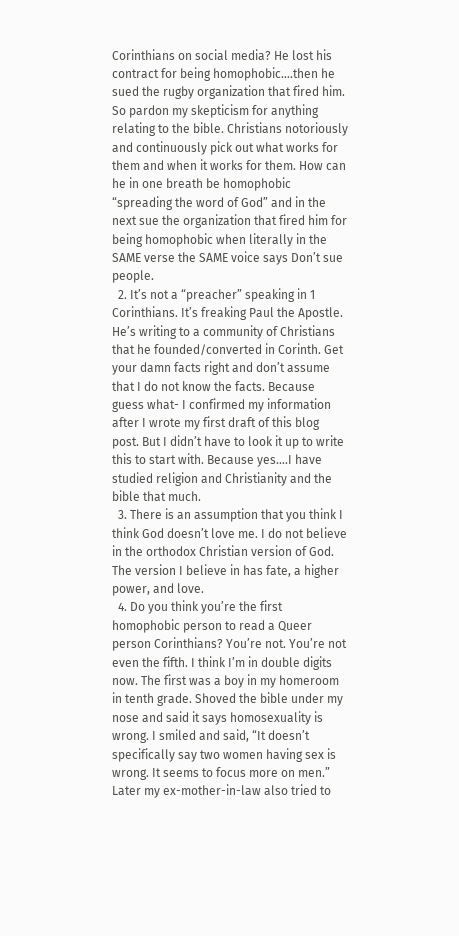Corinthians on social media? He lost his contract for being homophobic….then he sued the rugby organization that fired him. So pardon my skepticism for anything relating to the bible. Christians notoriously and continuously pick out what works for them and when it works for them. How can he in one breath be homophobic “spreading the word of God” and in the next sue the organization that fired him for being homophobic when literally in the SAME verse the SAME voice says Don’t sue people.
  2. It’s not a “preacher” speaking in 1 Corinthians. It’s freaking Paul the Apostle. He’s writing to a community of Christians that he founded/converted in Corinth. Get your damn facts right and don’t assume that I do not know the facts. Because guess what- I confirmed my information after I wrote my first draft of this blog post. But I didn’t have to look it up to write this to start with. Because yes….I have studied religion and Christianity and the bible that much.
  3. There is an assumption that you think I think God doesn’t love me. I do not believe in the orthodox Christian version of God. The version I believe in has fate, a higher power, and love.
  4. Do you think you’re the first homophobic person to read a Queer person Corinthians? You’re not. You’re not even the fifth. I think I’m in double digits now. The first was a boy in my homeroom in tenth grade. Shoved the bible under my nose and said it says homosexuality is wrong. I smiled and said, “It doesn’t specifically say two women having sex is wrong. It seems to focus more on men.” Later my ex-mother-in-law also tried to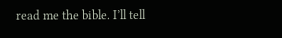read me the bible. I’ll tell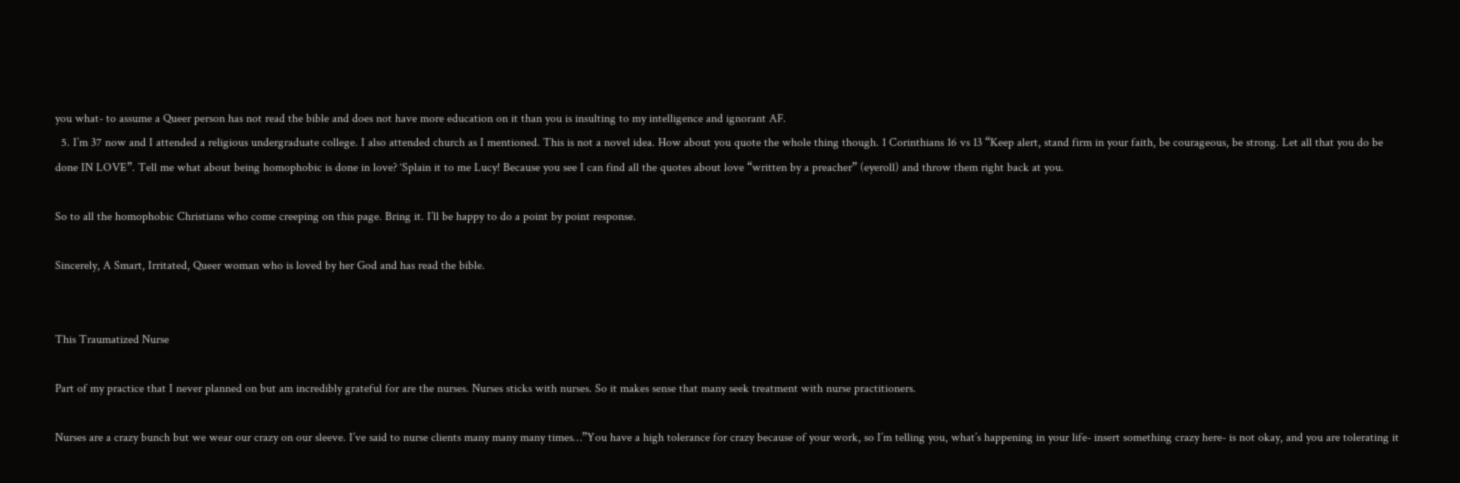you what- to assume a Queer person has not read the bible and does not have more education on it than you is insulting to my intelligence and ignorant AF.
  5. I’m 37 now and I attended a religious undergraduate college. I also attended church as I mentioned. This is not a novel idea. How about you quote the whole thing though. 1 Corinthians 16 vs 13 “Keep alert, stand firm in your faith, be courageous, be strong. Let all that you do be done IN LOVE”. Tell me what about being homophobic is done in love? ‘Splain it to me Lucy! Because you see I can find all the quotes about love “written by a preacher” (eyeroll) and throw them right back at you.

So to all the homophobic Christians who come creeping on this page. Bring it. I’ll be happy to do a point by point response.

Sincerely, A Smart, Irritated, Queer woman who is loved by her God and has read the bible.


This Traumatized Nurse

Part of my practice that I never planned on but am incredibly grateful for are the nurses. Nurses sticks with nurses. So it makes sense that many seek treatment with nurse practitioners.

Nurses are a crazy bunch but we wear our crazy on our sleeve. I’ve said to nurse clients many many many times…”You have a high tolerance for crazy because of your work, so I’m telling you, what’s happening in your life- insert something crazy here- is not okay, and you are tolerating it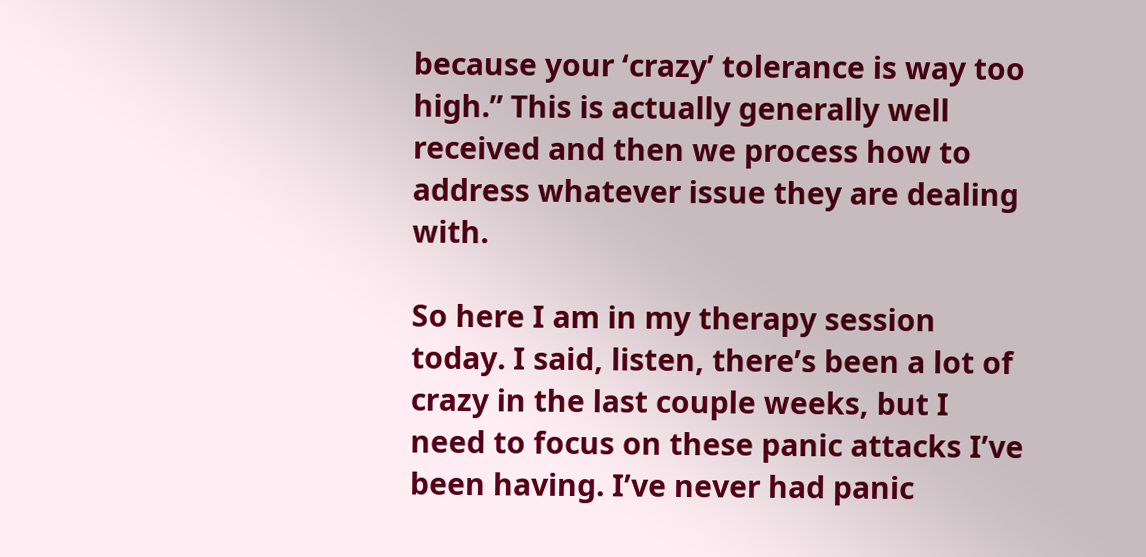because your ‘crazy’ tolerance is way too high.” This is actually generally well received and then we process how to address whatever issue they are dealing with.

So here I am in my therapy session today. I said, listen, there’s been a lot of crazy in the last couple weeks, but I need to focus on these panic attacks I’ve been having. I’ve never had panic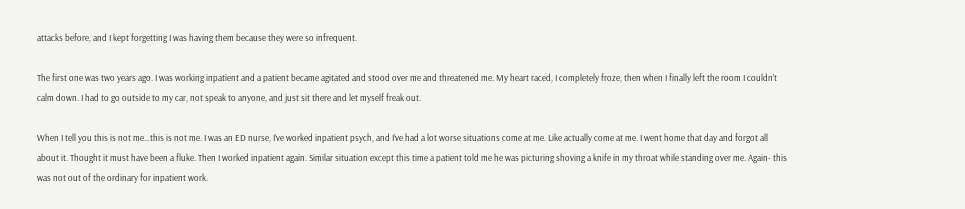attacks before, and I kept forgetting I was having them because they were so infrequent.

The first one was two years ago. I was working inpatient and a patient became agitated and stood over me and threatened me. My heart raced, I completely froze, then when I finally left the room I couldn’t calm down. I had to go outside to my car, not speak to anyone, and just sit there and let myself freak out.

When I tell you this is not me…this is not me. I was an ED nurse, I’ve worked inpatient psych, and I’ve had a lot worse situations come at me. Like actually come at me. I went home that day and forgot all about it. Thought it must have been a fluke. Then I worked inpatient again. Similar situation except this time a patient told me he was picturing shoving a knife in my throat while standing over me. Again- this was not out of the ordinary for inpatient work.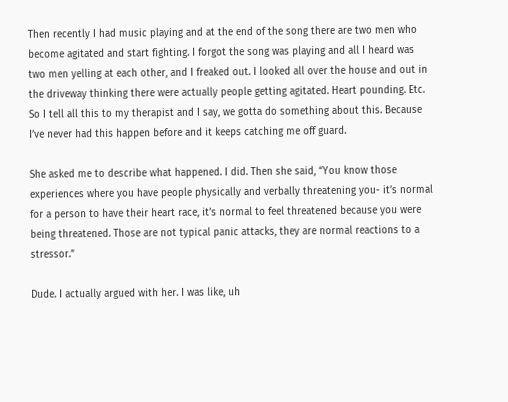Then recently I had music playing and at the end of the song there are two men who become agitated and start fighting. I forgot the song was playing and all I heard was two men yelling at each other, and I freaked out. I looked all over the house and out in the driveway thinking there were actually people getting agitated. Heart pounding. Etc. So I tell all this to my therapist and I say, we gotta do something about this. Because I’ve never had this happen before and it keeps catching me off guard.

She asked me to describe what happened. I did. Then she said, “You know those experiences where you have people physically and verbally threatening you- it’s normal for a person to have their heart race, it’s normal to feel threatened because you were being threatened. Those are not typical panic attacks, they are normal reactions to a stressor.”

Dude. I actually argued with her. I was like, uh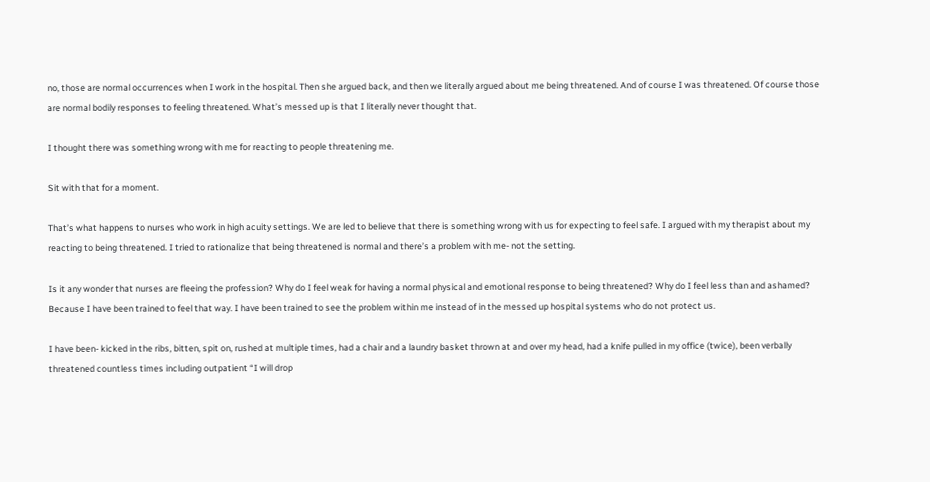no, those are normal occurrences when I work in the hospital. Then she argued back, and then we literally argued about me being threatened. And of course I was threatened. Of course those are normal bodily responses to feeling threatened. What’s messed up is that I literally never thought that.

I thought there was something wrong with me for reacting to people threatening me.

Sit with that for a moment.

That’s what happens to nurses who work in high acuity settings. We are led to believe that there is something wrong with us for expecting to feel safe. I argued with my therapist about my reacting to being threatened. I tried to rationalize that being threatened is normal and there’s a problem with me- not the setting.

Is it any wonder that nurses are fleeing the profession? Why do I feel weak for having a normal physical and emotional response to being threatened? Why do I feel less than and ashamed? Because I have been trained to feel that way. I have been trained to see the problem within me instead of in the messed up hospital systems who do not protect us.

I have been- kicked in the ribs, bitten, spit on, rushed at multiple times, had a chair and a laundry basket thrown at and over my head, had a knife pulled in my office (twice), been verbally threatened countless times including outpatient “I will drop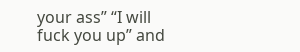your ass” “I will fuck you up” and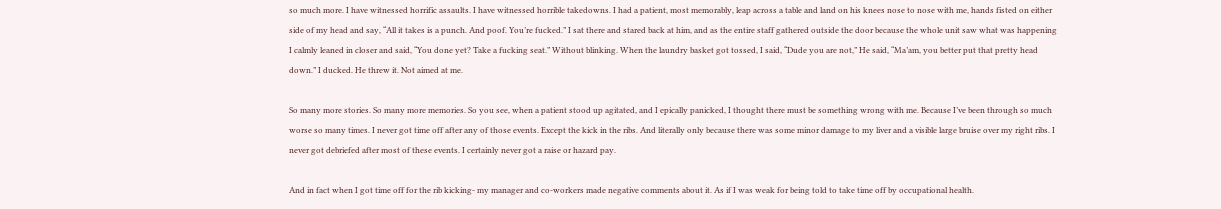so much more. I have witnessed horrific assaults. I have witnessed horrible takedowns. I had a patient, most memorably, leap across a table and land on his knees nose to nose with me, hands fisted on either side of my head and say, “All it takes is a punch. And poof. You’re fucked.” I sat there and stared back at him, and as the entire staff gathered outside the door because the whole unit saw what was happening I calmly leaned in closer and said, “You done yet? Take a fucking seat.” Without blinking. When the laundry basket got tossed, I said, “Dude you are not,” He said, “Ma’am, you better put that pretty head down.” I ducked. He threw it. Not aimed at me.

So many more stories. So many more memories. So you see, when a patient stood up agitated, and I epically panicked, I thought there must be something wrong with me. Because I’ve been through so much worse so many times. I never got time off after any of those events. Except the kick in the ribs. And literally only because there was some minor damage to my liver and a visible large bruise over my right ribs. I never got debriefed after most of these events. I certainly never got a raise or hazard pay.

And in fact when I got time off for the rib kicking- my manager and co-workers made negative comments about it. As if I was weak for being told to take time off by occupational health.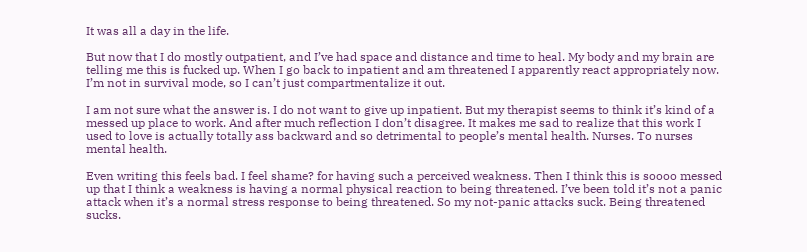It was all a day in the life.

But now that I do mostly outpatient, and I’ve had space and distance and time to heal. My body and my brain are telling me this is fucked up. When I go back to inpatient and am threatened I apparently react appropriately now. I’m not in survival mode, so I can’t just compartmentalize it out.

I am not sure what the answer is. I do not want to give up inpatient. But my therapist seems to think it’s kind of a messed up place to work. And after much reflection I don’t disagree. It makes me sad to realize that this work I used to love is actually totally ass backward and so detrimental to people’s mental health. Nurses. To nurses mental health.

Even writing this feels bad. I feel shame? for having such a perceived weakness. Then I think this is soooo messed up that I think a weakness is having a normal physical reaction to being threatened. I’ve been told it’s not a panic attack when it’s a normal stress response to being threatened. So my not-panic attacks suck. Being threatened sucks.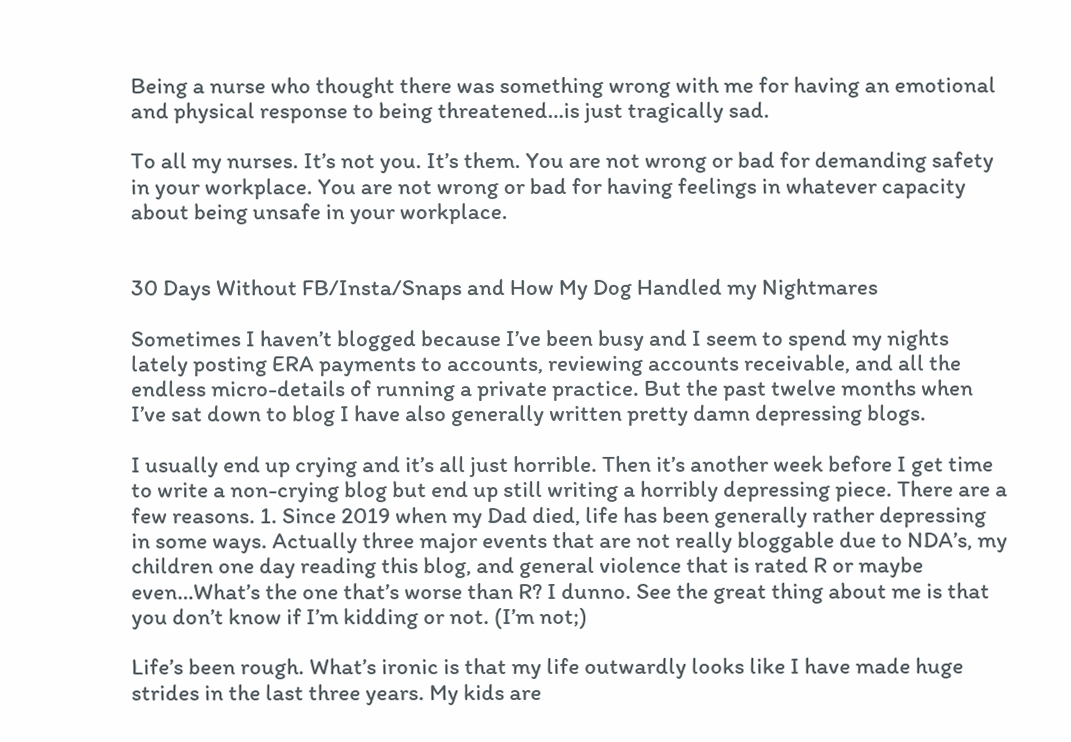Being a nurse who thought there was something wrong with me for having an emotional and physical response to being threatened…is just tragically sad.

To all my nurses. It’s not you. It’s them. You are not wrong or bad for demanding safety in your workplace. You are not wrong or bad for having feelings in whatever capacity about being unsafe in your workplace.


30 Days Without FB/Insta/Snaps and How My Dog Handled my Nightmares

Sometimes I haven’t blogged because I’ve been busy and I seem to spend my nights lately posting ERA payments to accounts, reviewing accounts receivable, and all the endless micro-details of running a private practice. But the past twelve months when I’ve sat down to blog I have also generally written pretty damn depressing blogs.

I usually end up crying and it’s all just horrible. Then it’s another week before I get time to write a non-crying blog but end up still writing a horribly depressing piece. There are a few reasons. 1. Since 2019 when my Dad died, life has been generally rather depressing in some ways. Actually three major events that are not really bloggable due to NDA’s, my children one day reading this blog, and general violence that is rated R or maybe even…What’s the one that’s worse than R? I dunno. See the great thing about me is that you don’t know if I’m kidding or not. (I’m not;)

Life’s been rough. What’s ironic is that my life outwardly looks like I have made huge strides in the last three years. My kids are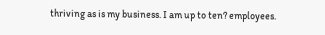thriving as is my business. I am up to ten? employees.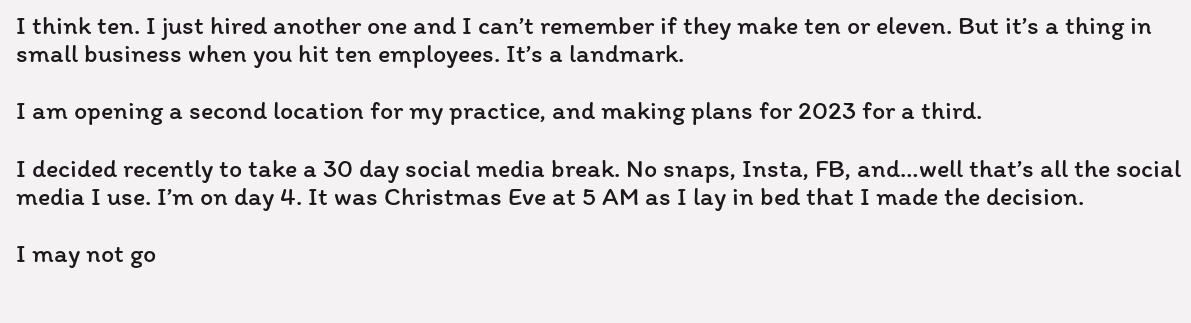I think ten. I just hired another one and I can’t remember if they make ten or eleven. But it’s a thing in small business when you hit ten employees. It’s a landmark.

I am opening a second location for my practice, and making plans for 2023 for a third.

I decided recently to take a 30 day social media break. No snaps, Insta, FB, and…well that’s all the social media I use. I’m on day 4. It was Christmas Eve at 5 AM as I lay in bed that I made the decision.

I may not go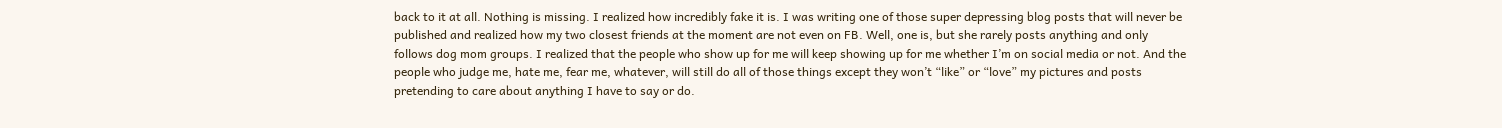back to it at all. Nothing is missing. I realized how incredibly fake it is. I was writing one of those super depressing blog posts that will never be published and realized how my two closest friends at the moment are not even on FB. Well, one is, but she rarely posts anything and only follows dog mom groups. I realized that the people who show up for me will keep showing up for me whether I’m on social media or not. And the people who judge me, hate me, fear me, whatever, will still do all of those things except they won’t “like” or “love” my pictures and posts pretending to care about anything I have to say or do.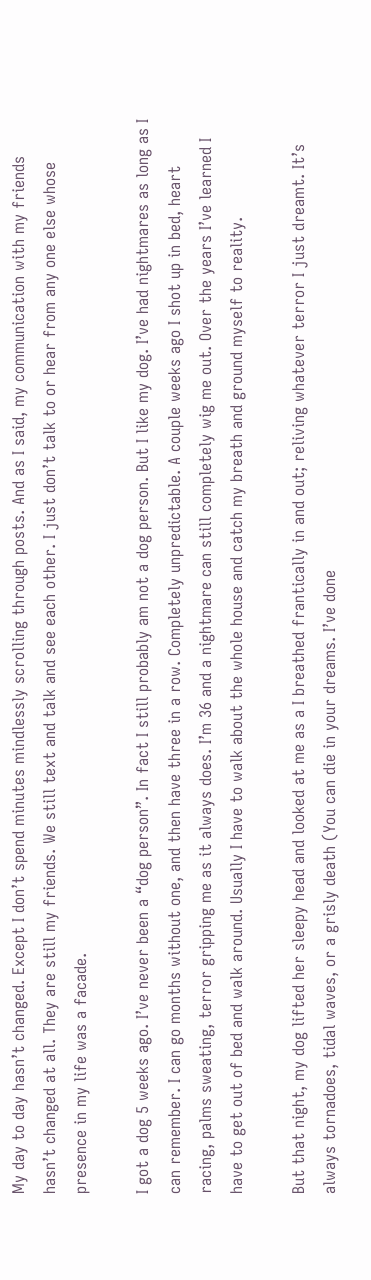My day to day hasn’t changed. Except I don’t spend minutes mindlessly scrolling through posts. And as I said, my communication with my friends hasn’t changed at all. They are still my friends. We still text and talk and see each other. I just don’t talk to or hear from any one else whose presence in my life was a facade.

I got a dog 5 weeks ago. I’ve never been a “dog person”. In fact I still probably am not a dog person. But I like my dog. I’ve had nightmares as long as I can remember. I can go months without one, and then have three in a row. Completely unpredictable. A couple weeks ago I shot up in bed, heart racing, palms sweating, terror gripping me as it always does. I’m 36 and a nightmare can still completely wig me out. Over the years I’ve learned I have to get out of bed and walk around. Usually I have to walk about the whole house and catch my breath and ground myself to reality.

But that night, my dog lifted her sleepy head and looked at me as a I breathed frantically in and out; reliving whatever terror I just dreamt. It’s always tornadoes, tidal waves, or a grisly death (You can die in your dreams. I’ve done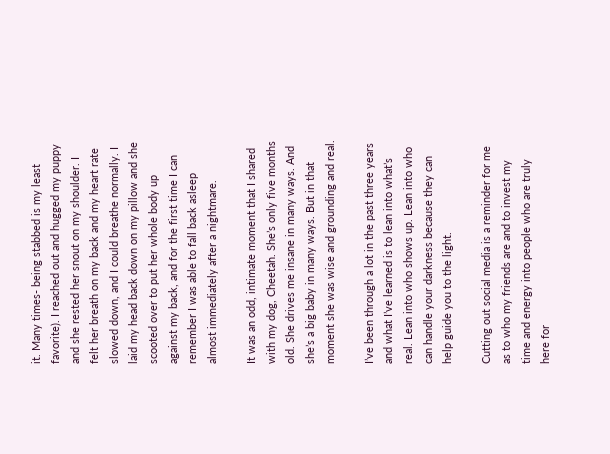it. Many times- being stabbed is my least favorite). I reached out and hugged my puppy and she rested her snout on my shoulder. I felt her breath on my back and my heart rate slowed down, and I could breathe normally. I laid my head back down on my pillow and she scooted over to put her whole body up against my back, and for the first time I can remember I was able to fall back asleep almost immediately after a nightmare.

It was an odd, intimate moment that I shared with my dog, Cheetah. She’s only five months old. She drives me insane in many ways. And she’s a big baby in many ways. But in that moment she was wise and grounding and real.

I’ve been through a lot in the past three years and what I’ve learned is to lean into what’s real. Lean into who shows up. Lean into who can handle your darkness because they can help guide you to the light.

Cutting out social media is a reminder for me as to who my friends are and to invest my time and energy into people who are truly here for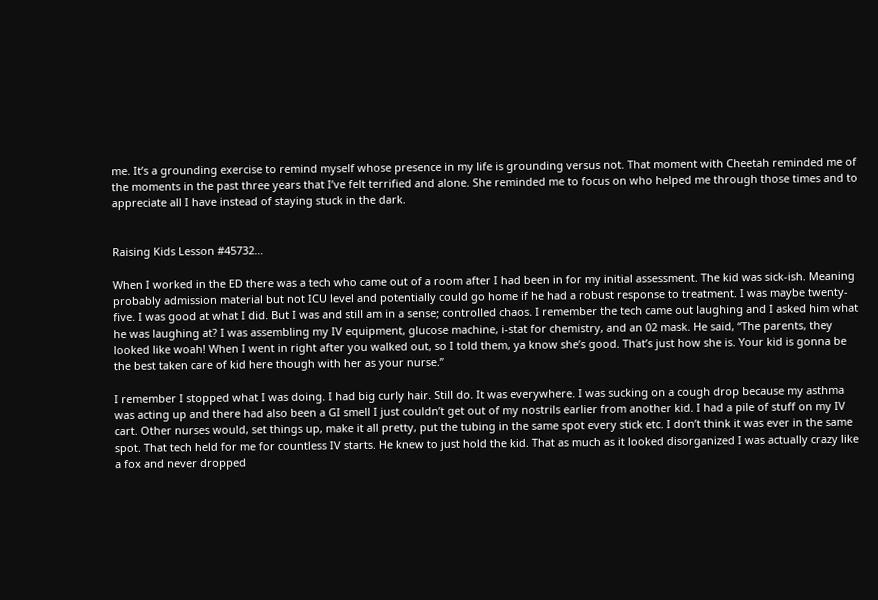me. It’s a grounding exercise to remind myself whose presence in my life is grounding versus not. That moment with Cheetah reminded me of the moments in the past three years that I’ve felt terrified and alone. She reminded me to focus on who helped me through those times and to appreciate all I have instead of staying stuck in the dark.


Raising Kids Lesson #45732…

When I worked in the ED there was a tech who came out of a room after I had been in for my initial assessment. The kid was sick-ish. Meaning probably admission material but not ICU level and potentially could go home if he had a robust response to treatment. I was maybe twenty-five. I was good at what I did. But I was and still am in a sense; controlled chaos. I remember the tech came out laughing and I asked him what he was laughing at? I was assembling my IV equipment, glucose machine, i-stat for chemistry, and an 02 mask. He said, “The parents, they looked like woah! When I went in right after you walked out, so I told them, ya know she’s good. That’s just how she is. Your kid is gonna be the best taken care of kid here though with her as your nurse.”

I remember I stopped what I was doing. I had big curly hair. Still do. It was everywhere. I was sucking on a cough drop because my asthma was acting up and there had also been a GI smell I just couldn’t get out of my nostrils earlier from another kid. I had a pile of stuff on my IV cart. Other nurses would, set things up, make it all pretty, put the tubing in the same spot every stick etc. I don’t think it was ever in the same spot. That tech held for me for countless IV starts. He knew to just hold the kid. That as much as it looked disorganized I was actually crazy like a fox and never dropped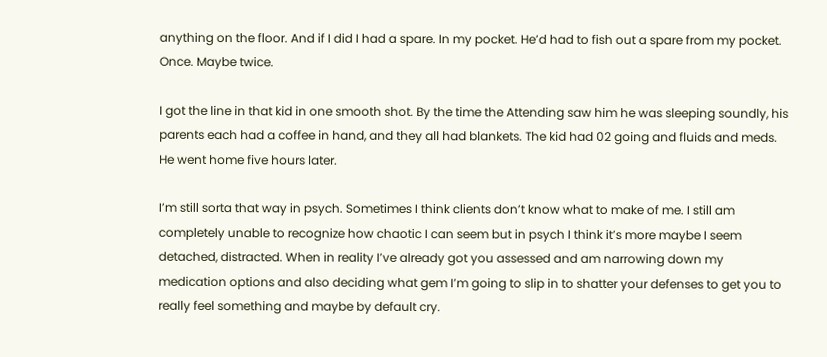anything on the floor. And if I did I had a spare. In my pocket. He’d had to fish out a spare from my pocket. Once. Maybe twice.

I got the line in that kid in one smooth shot. By the time the Attending saw him he was sleeping soundly, his parents each had a coffee in hand, and they all had blankets. The kid had 02 going and fluids and meds. He went home five hours later.

I’m still sorta that way in psych. Sometimes I think clients don’t know what to make of me. I still am completely unable to recognize how chaotic I can seem but in psych I think it’s more maybe I seem detached, distracted. When in reality I’ve already got you assessed and am narrowing down my medication options and also deciding what gem I’m going to slip in to shatter your defenses to get you to really feel something and maybe by default cry.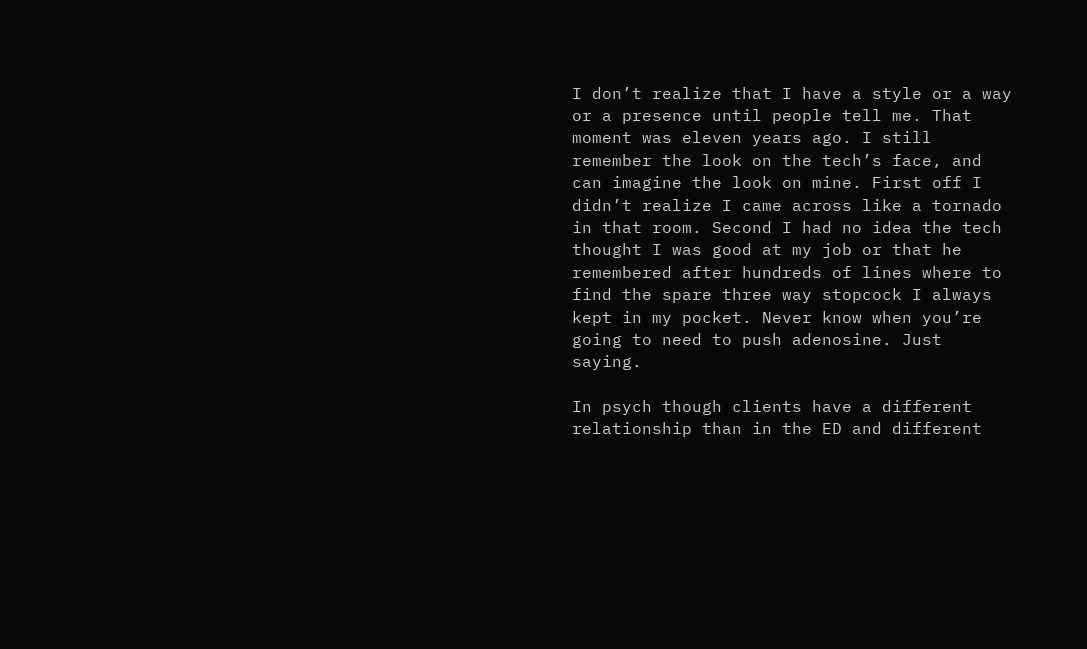I don’t realize that I have a style or a way or a presence until people tell me. That moment was eleven years ago. I still remember the look on the tech’s face, and can imagine the look on mine. First off I didn’t realize I came across like a tornado in that room. Second I had no idea the tech thought I was good at my job or that he remembered after hundreds of lines where to find the spare three way stopcock I always kept in my pocket. Never know when you’re going to need to push adenosine. Just saying.

In psych though clients have a different relationship than in the ED and different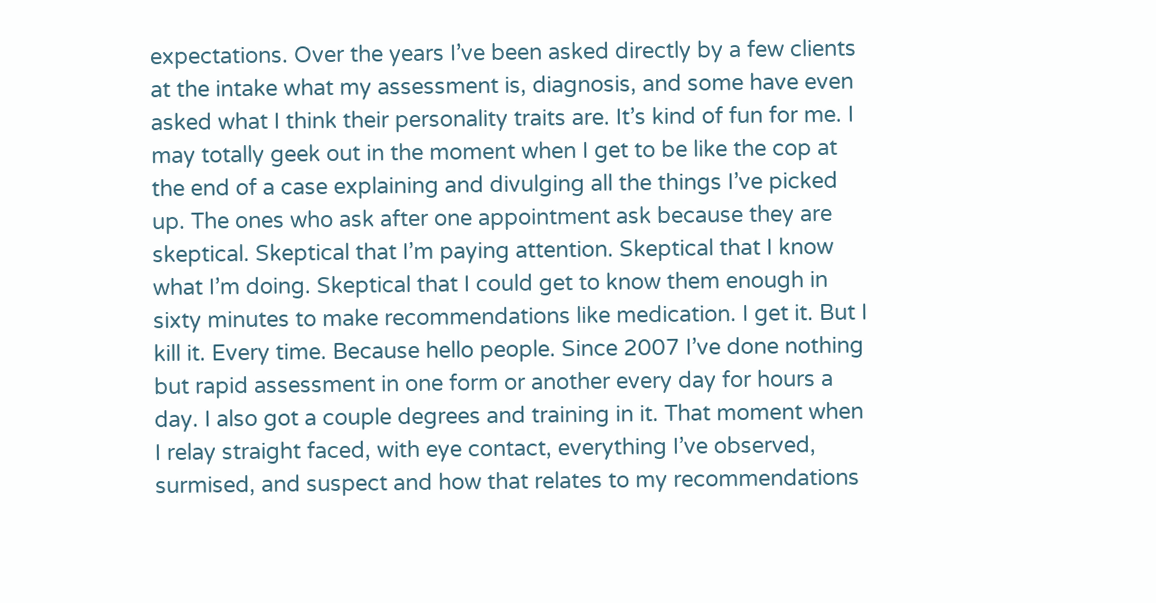expectations. Over the years I’ve been asked directly by a few clients at the intake what my assessment is, diagnosis, and some have even asked what I think their personality traits are. It’s kind of fun for me. I may totally geek out in the moment when I get to be like the cop at the end of a case explaining and divulging all the things I’ve picked up. The ones who ask after one appointment ask because they are skeptical. Skeptical that I’m paying attention. Skeptical that I know what I’m doing. Skeptical that I could get to know them enough in sixty minutes to make recommendations like medication. I get it. But I kill it. Every time. Because hello people. Since 2007 I’ve done nothing but rapid assessment in one form or another every day for hours a day. I also got a couple degrees and training in it. That moment when I relay straight faced, with eye contact, everything I’ve observed, surmised, and suspect and how that relates to my recommendations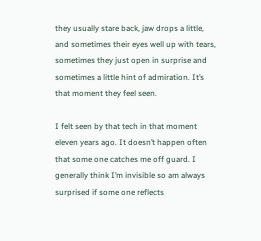they usually stare back, jaw drops a little, and sometimes their eyes well up with tears, sometimes they just open in surprise and sometimes a little hint of admiration. It’s that moment they feel seen.

I felt seen by that tech in that moment eleven years ago. It doesn’t happen often that some one catches me off guard. I generally think I’m invisible so am always surprised if some one reflects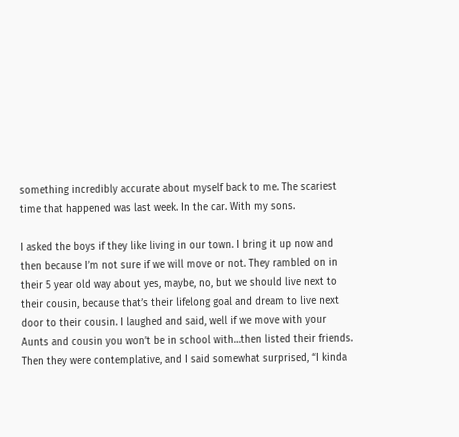something incredibly accurate about myself back to me. The scariest time that happened was last week. In the car. With my sons.

I asked the boys if they like living in our town. I bring it up now and then because I’m not sure if we will move or not. They rambled on in their 5 year old way about yes, maybe, no, but we should live next to their cousin, because that’s their lifelong goal and dream to live next door to their cousin. I laughed and said, well if we move with your Aunts and cousin you won’t be in school with…then listed their friends. Then they were contemplative, and I said somewhat surprised, “I kinda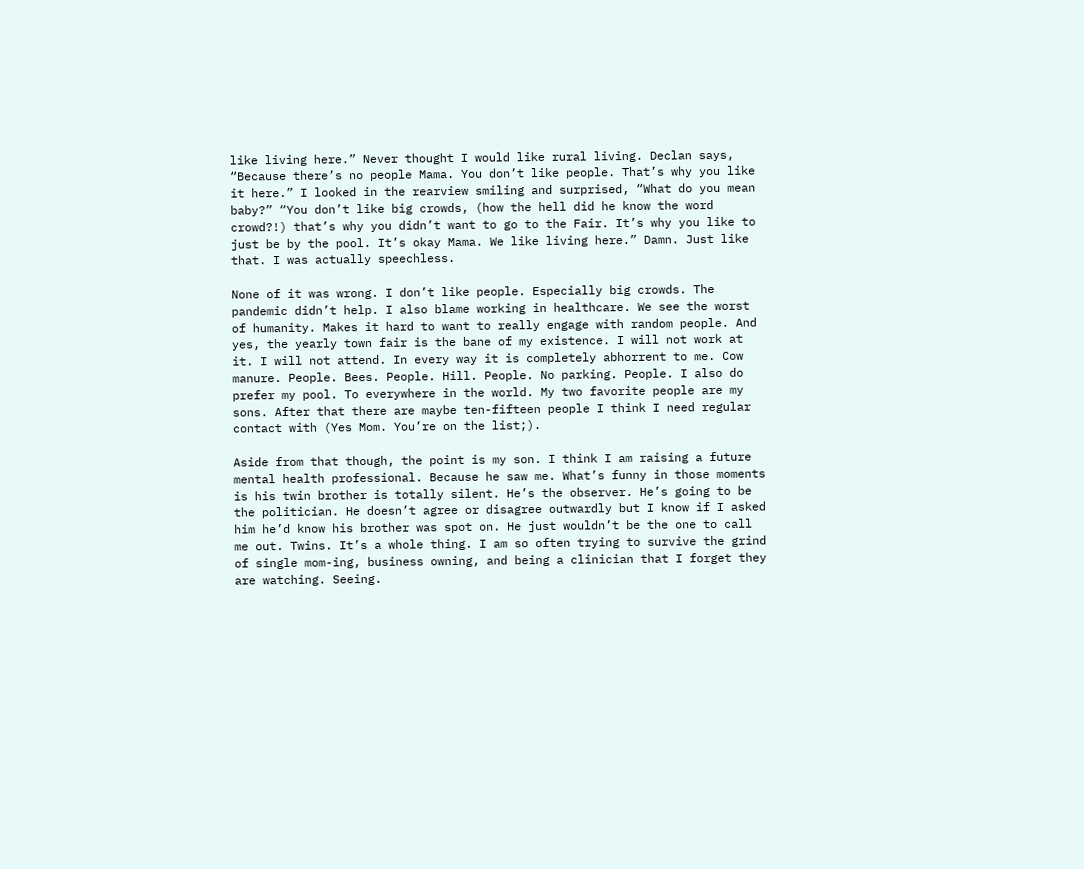like living here.” Never thought I would like rural living. Declan says, “Because there’s no people Mama. You don’t like people. That’s why you like it here.” I looked in the rearview smiling and surprised, “What do you mean baby?” “You don’t like big crowds, (how the hell did he know the word crowd?!) that’s why you didn’t want to go to the Fair. It’s why you like to just be by the pool. It’s okay Mama. We like living here.” Damn. Just like that. I was actually speechless.

None of it was wrong. I don’t like people. Especially big crowds. The pandemic didn’t help. I also blame working in healthcare. We see the worst of humanity. Makes it hard to want to really engage with random people. And yes, the yearly town fair is the bane of my existence. I will not work at it. I will not attend. In every way it is completely abhorrent to me. Cow manure. People. Bees. People. Hill. People. No parking. People. I also do prefer my pool. To everywhere in the world. My two favorite people are my sons. After that there are maybe ten-fifteen people I think I need regular contact with (Yes Mom. You’re on the list;).

Aside from that though, the point is my son. I think I am raising a future mental health professional. Because he saw me. What’s funny in those moments is his twin brother is totally silent. He’s the observer. He’s going to be the politician. He doesn’t agree or disagree outwardly but I know if I asked him he’d know his brother was spot on. He just wouldn’t be the one to call me out. Twins. It’s a whole thing. I am so often trying to survive the grind of single mom-ing, business owning, and being a clinician that I forget they are watching. Seeing.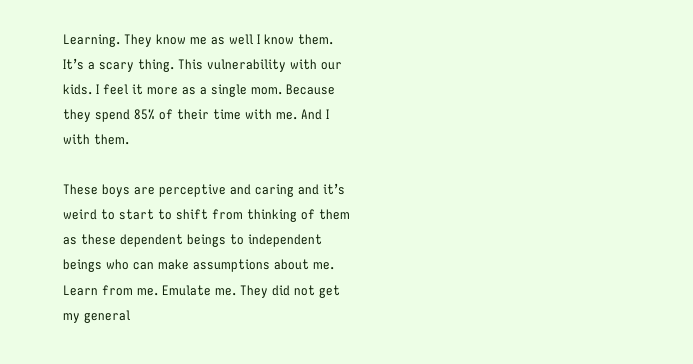Learning. They know me as well I know them. It’s a scary thing. This vulnerability with our kids. I feel it more as a single mom. Because they spend 85% of their time with me. And I with them.

These boys are perceptive and caring and it’s weird to start to shift from thinking of them as these dependent beings to independent beings who can make assumptions about me. Learn from me. Emulate me. They did not get my general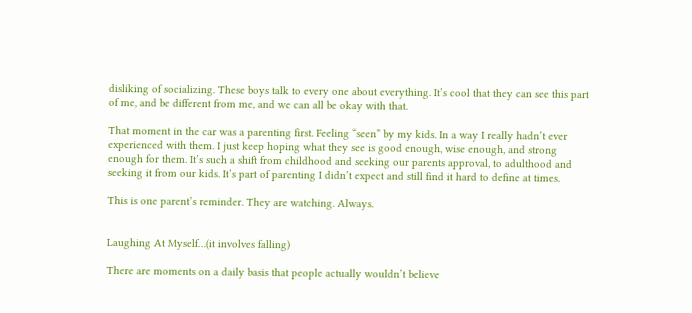disliking of socializing. These boys talk to every one about everything. It’s cool that they can see this part of me, and be different from me, and we can all be okay with that.

That moment in the car was a parenting first. Feeling “seen” by my kids. In a way I really hadn’t ever experienced with them. I just keep hoping what they see is good enough, wise enough, and strong enough for them. It’s such a shift from childhood and seeking our parents approval, to adulthood and seeking it from our kids. It’s part of parenting I didn’t expect and still find it hard to define at times.

This is one parent’s reminder. They are watching. Always.


Laughing At Myself…(it involves falling)

There are moments on a daily basis that people actually wouldn’t believe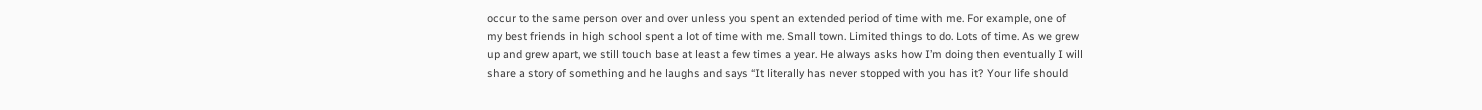occur to the same person over and over unless you spent an extended period of time with me. For example, one of my best friends in high school spent a lot of time with me. Small town. Limited things to do. Lots of time. As we grew up and grew apart, we still touch base at least a few times a year. He always asks how I’m doing then eventually I will share a story of something and he laughs and says “It literally has never stopped with you has it? Your life should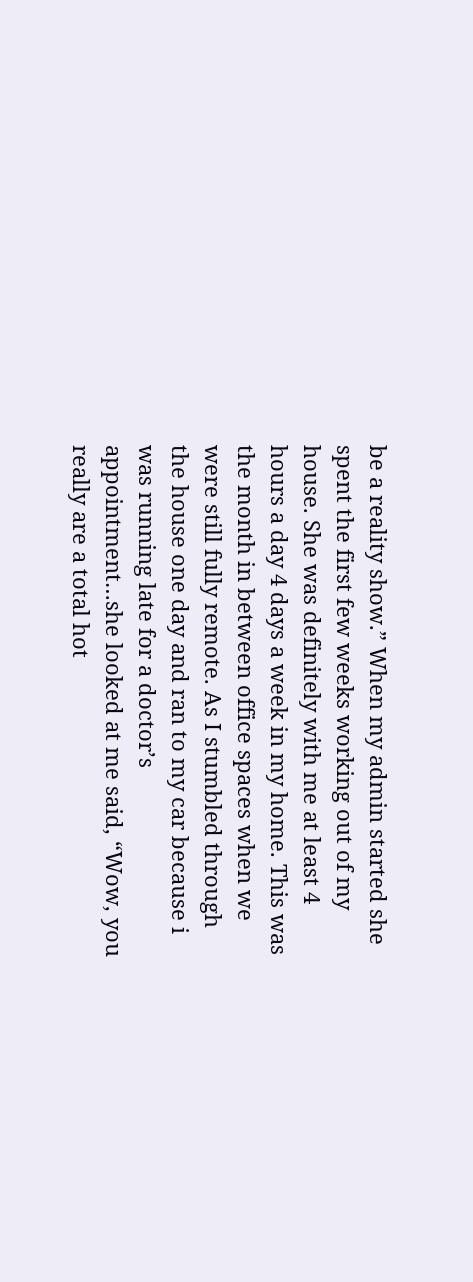be a reality show.” When my admin started she spent the first few weeks working out of my house. She was definitely with me at least 4 hours a day 4 days a week in my home. This was the month in between office spaces when we were still fully remote. As I stumbled through the house one day and ran to my car because i was running late for a doctor’s appointment…she looked at me said, “Wow, you really are a total hot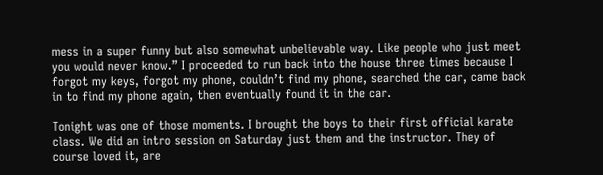mess in a super funny but also somewhat unbelievable way. Like people who just meet you would never know.” I proceeded to run back into the house three times because I forgot my keys, forgot my phone, couldn’t find my phone, searched the car, came back in to find my phone again, then eventually found it in the car.

Tonight was one of those moments. I brought the boys to their first official karate class. We did an intro session on Saturday just them and the instructor. They of course loved it, are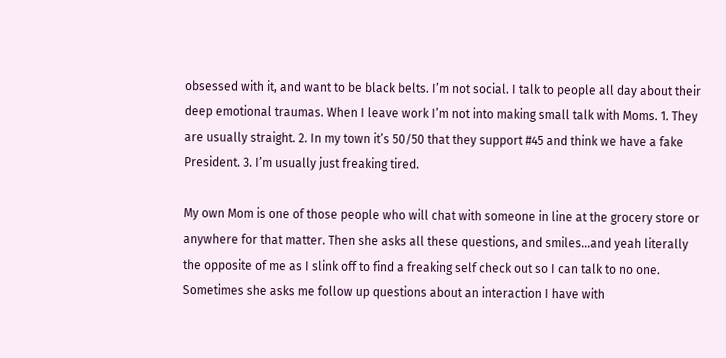obsessed with it, and want to be black belts. I’m not social. I talk to people all day about their deep emotional traumas. When I leave work I’m not into making small talk with Moms. 1. They are usually straight. 2. In my town it’s 50/50 that they support #45 and think we have a fake President. 3. I’m usually just freaking tired.

My own Mom is one of those people who will chat with someone in line at the grocery store or anywhere for that matter. Then she asks all these questions, and smiles…and yeah literally the opposite of me as I slink off to find a freaking self check out so I can talk to no one. Sometimes she asks me follow up questions about an interaction I have with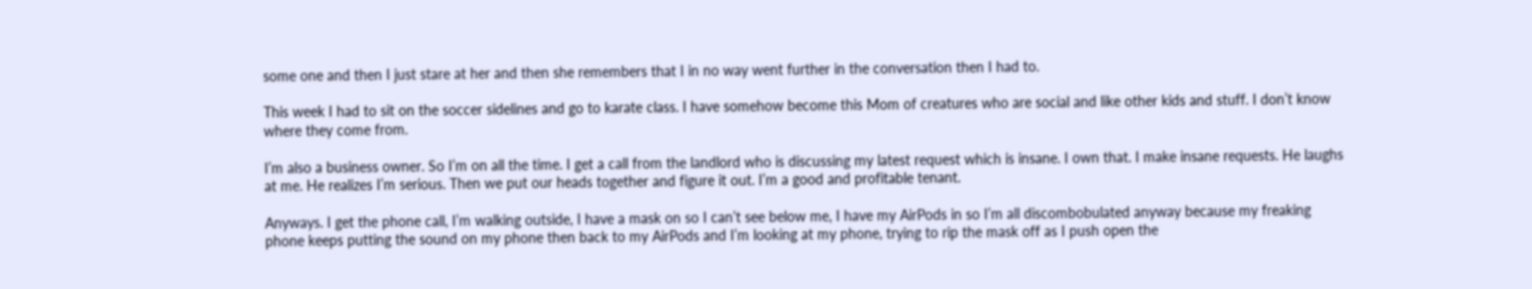some one and then I just stare at her and then she remembers that I in no way went further in the conversation then I had to.

This week I had to sit on the soccer sidelines and go to karate class. I have somehow become this Mom of creatures who are social and like other kids and stuff. I don’t know where they come from.

I’m also a business owner. So I’m on all the time. I get a call from the landlord who is discussing my latest request which is insane. I own that. I make insane requests. He laughs at me. He realizes I’m serious. Then we put our heads together and figure it out. I’m a good and profitable tenant.

Anyways. I get the phone call, I’m walking outside, I have a mask on so I can’t see below me, I have my AirPods in so I’m all discombobulated anyway because my freaking phone keeps putting the sound on my phone then back to my AirPods and I’m looking at my phone, trying to rip the mask off as I push open the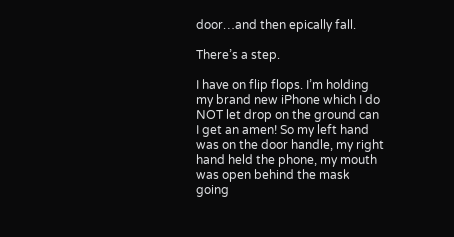door…and then epically fall.

There’s a step.

I have on flip flops. I’m holding my brand new iPhone which I do NOT let drop on the ground can I get an amen! So my left hand was on the door handle, my right hand held the phone, my mouth was open behind the mask going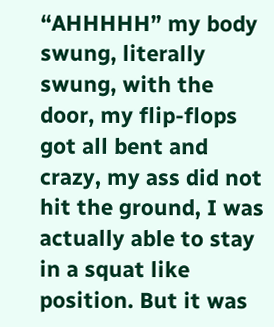“AHHHHH” my body swung, literally swung, with the door, my flip-flops got all bent and crazy, my ass did not hit the ground, I was actually able to stay in a squat like position. But it was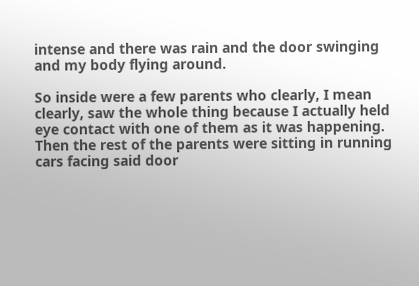intense and there was rain and the door swinging and my body flying around.

So inside were a few parents who clearly, I mean clearly, saw the whole thing because I actually held eye contact with one of them as it was happening. Then the rest of the parents were sitting in running cars facing said door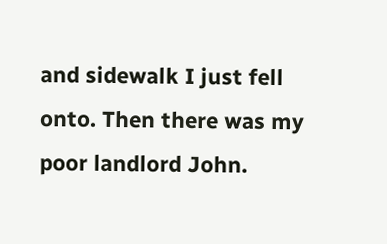and sidewalk I just fell onto. Then there was my poor landlord John.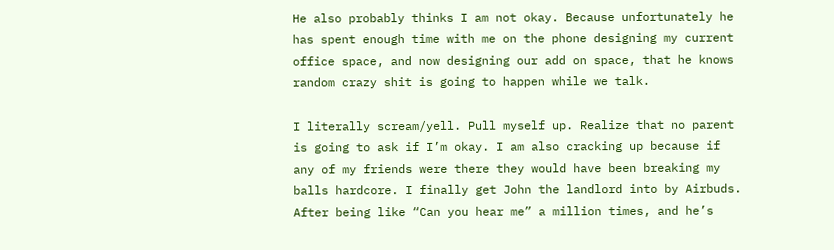He also probably thinks I am not okay. Because unfortunately he has spent enough time with me on the phone designing my current office space, and now designing our add on space, that he knows random crazy shit is going to happen while we talk.

I literally scream/yell. Pull myself up. Realize that no parent is going to ask if I’m okay. I am also cracking up because if any of my friends were there they would have been breaking my balls hardcore. I finally get John the landlord into by Airbuds. After being like “Can you hear me” a million times, and he’s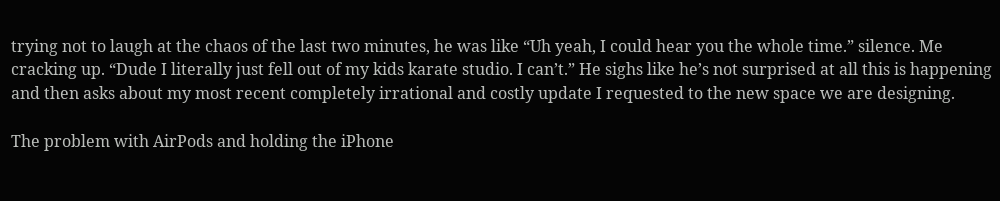trying not to laugh at the chaos of the last two minutes, he was like “Uh yeah, I could hear you the whole time.” silence. Me cracking up. “Dude I literally just fell out of my kids karate studio. I can’t.” He sighs like he’s not surprised at all this is happening and then asks about my most recent completely irrational and costly update I requested to the new space we are designing.

The problem with AirPods and holding the iPhone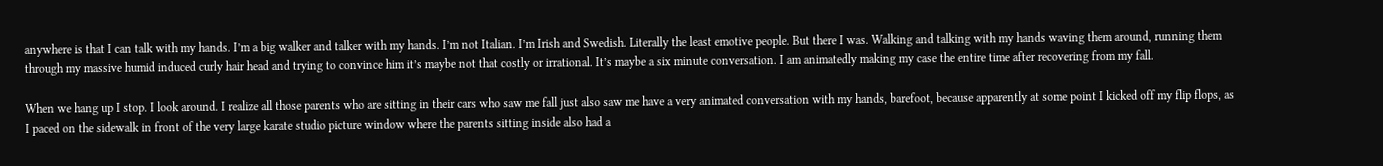anywhere is that I can talk with my hands. I’m a big walker and talker with my hands. I’m not Italian. I’m Irish and Swedish. Literally the least emotive people. But there I was. Walking and talking with my hands waving them around, running them through my massive humid induced curly hair head and trying to convince him it’s maybe not that costly or irrational. It’s maybe a six minute conversation. I am animatedly making my case the entire time after recovering from my fall.

When we hang up I stop. I look around. I realize all those parents who are sitting in their cars who saw me fall just also saw me have a very animated conversation with my hands, barefoot, because apparently at some point I kicked off my flip flops, as I paced on the sidewalk in front of the very large karate studio picture window where the parents sitting inside also had a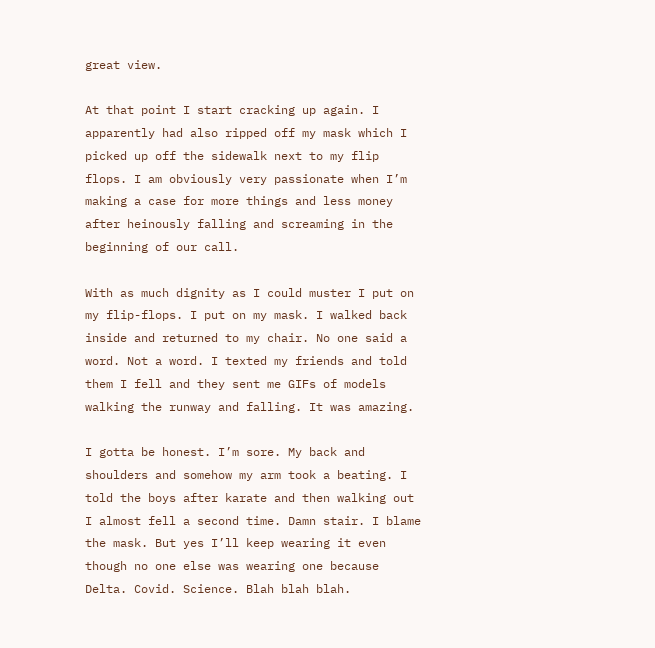great view.

At that point I start cracking up again. I apparently had also ripped off my mask which I picked up off the sidewalk next to my flip flops. I am obviously very passionate when I’m making a case for more things and less money after heinously falling and screaming in the beginning of our call.

With as much dignity as I could muster I put on my flip-flops. I put on my mask. I walked back inside and returned to my chair. No one said a word. Not a word. I texted my friends and told them I fell and they sent me GIFs of models walking the runway and falling. It was amazing.

I gotta be honest. I’m sore. My back and shoulders and somehow my arm took a beating. I told the boys after karate and then walking out I almost fell a second time. Damn stair. I blame the mask. But yes I’ll keep wearing it even though no one else was wearing one because Delta. Covid. Science. Blah blah blah.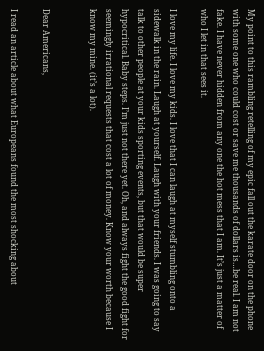My point to this rambling retelling of my epic fall out the karate door on the phone with some one who could cost or save me thousands of dollars is…be real. I am not fake. I have never hidden from any one the hot mess that I am. It’s just a matter of who I let in that sees it.

I love my life. I love my kids. I love that I can laugh at myself stumbling onto a sidewalk in the rain. Laugh at yourself. Laugh with your friends. I was going to say talk to other people at your kids sporting events, but that would be super hypocritical. Baby steps. I’m just not there yet. Oh, and always fight the good fight for seemingly irrational requests that cost a lot of money. Know your worth because I know my mine. (it’s a lot).


Dear Americans,

I read an article about what Europeans found the most shocking about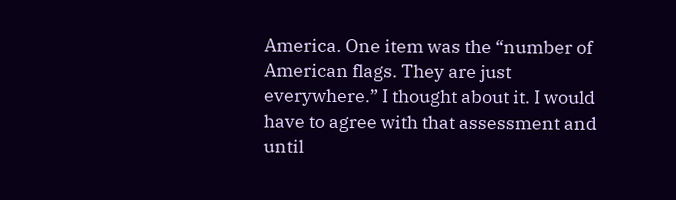America. One item was the “number of American flags. They are just everywhere.” I thought about it. I would have to agree with that assessment and until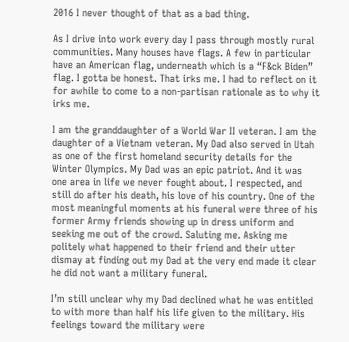2016 I never thought of that as a bad thing.

As I drive into work every day I pass through mostly rural communities. Many houses have flags. A few in particular have an American flag, underneath which is a “F&ck Biden” flag. I gotta be honest. That irks me. I had to reflect on it for awhile to come to a non-partisan rationale as to why it irks me.

I am the granddaughter of a World War II veteran. I am the daughter of a Vietnam veteran. My Dad also served in Utah as one of the first homeland security details for the Winter Olympics. My Dad was an epic patriot. And it was one area in life we never fought about. I respected, and still do after his death, his love of his country. One of the most meaningful moments at his funeral were three of his former Army friends showing up in dress uniform and seeking me out of the crowd. Saluting me. Asking me politely what happened to their friend and their utter dismay at finding out my Dad at the very end made it clear he did not want a military funeral.

I’m still unclear why my Dad declined what he was entitled to with more than half his life given to the military. His feelings toward the military were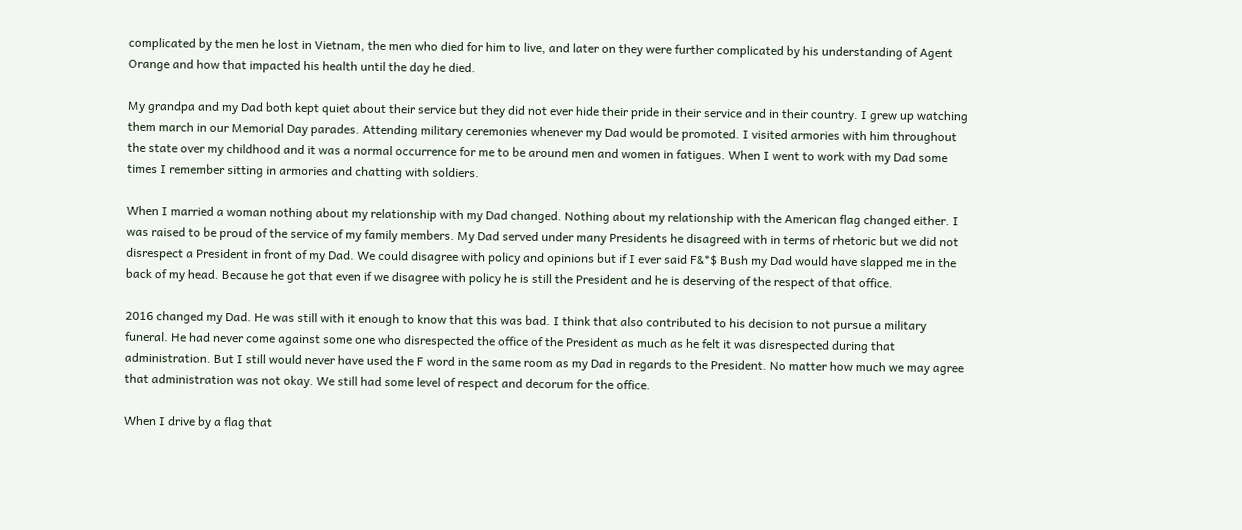complicated by the men he lost in Vietnam, the men who died for him to live, and later on they were further complicated by his understanding of Agent Orange and how that impacted his health until the day he died.

My grandpa and my Dad both kept quiet about their service but they did not ever hide their pride in their service and in their country. I grew up watching them march in our Memorial Day parades. Attending military ceremonies whenever my Dad would be promoted. I visited armories with him throughout the state over my childhood and it was a normal occurrence for me to be around men and women in fatigues. When I went to work with my Dad some times I remember sitting in armories and chatting with soldiers.

When I married a woman nothing about my relationship with my Dad changed. Nothing about my relationship with the American flag changed either. I was raised to be proud of the service of my family members. My Dad served under many Presidents he disagreed with in terms of rhetoric but we did not disrespect a President in front of my Dad. We could disagree with policy and opinions but if I ever said F&*$ Bush my Dad would have slapped me in the back of my head. Because he got that even if we disagree with policy he is still the President and he is deserving of the respect of that office.

2016 changed my Dad. He was still with it enough to know that this was bad. I think that also contributed to his decision to not pursue a military funeral. He had never come against some one who disrespected the office of the President as much as he felt it was disrespected during that administration. But I still would never have used the F word in the same room as my Dad in regards to the President. No matter how much we may agree that administration was not okay. We still had some level of respect and decorum for the office.

When I drive by a flag that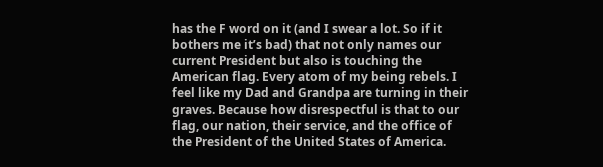has the F word on it (and I swear a lot. So if it bothers me it’s bad) that not only names our current President but also is touching the American flag. Every atom of my being rebels. I feel like my Dad and Grandpa are turning in their graves. Because how disrespectful is that to our flag, our nation, their service, and the office of the President of the United States of America.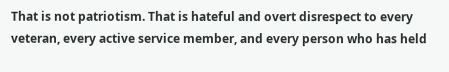That is not patriotism. That is hateful and overt disrespect to every veteran, every active service member, and every person who has held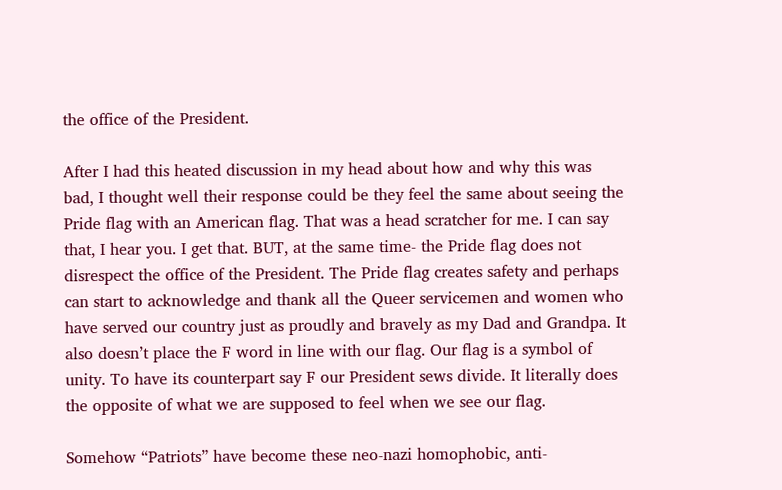the office of the President.

After I had this heated discussion in my head about how and why this was bad, I thought well their response could be they feel the same about seeing the Pride flag with an American flag. That was a head scratcher for me. I can say that, I hear you. I get that. BUT, at the same time- the Pride flag does not disrespect the office of the President. The Pride flag creates safety and perhaps can start to acknowledge and thank all the Queer servicemen and women who have served our country just as proudly and bravely as my Dad and Grandpa. It also doesn’t place the F word in line with our flag. Our flag is a symbol of unity. To have its counterpart say F our President sews divide. It literally does the opposite of what we are supposed to feel when we see our flag.

Somehow “Patriots” have become these neo-nazi homophobic, anti-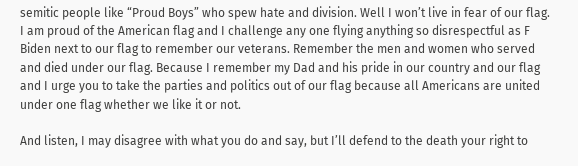semitic people like “Proud Boys” who spew hate and division. Well I won’t live in fear of our flag. I am proud of the American flag and I challenge any one flying anything so disrespectful as F Biden next to our flag to remember our veterans. Remember the men and women who served and died under our flag. Because I remember my Dad and his pride in our country and our flag and I urge you to take the parties and politics out of our flag because all Americans are united under one flag whether we like it or not.

And listen, I may disagree with what you do and say, but I’ll defend to the death your right to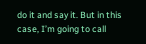do it and say it. But in this case, I’m going to call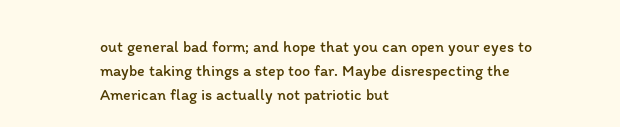out general bad form; and hope that you can open your eyes to maybe taking things a step too far. Maybe disrespecting the American flag is actually not patriotic but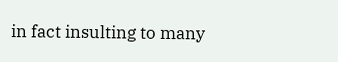in fact insulting to many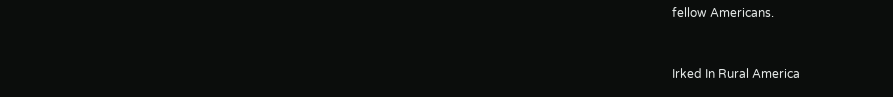fellow Americans.


Irked In Rural America